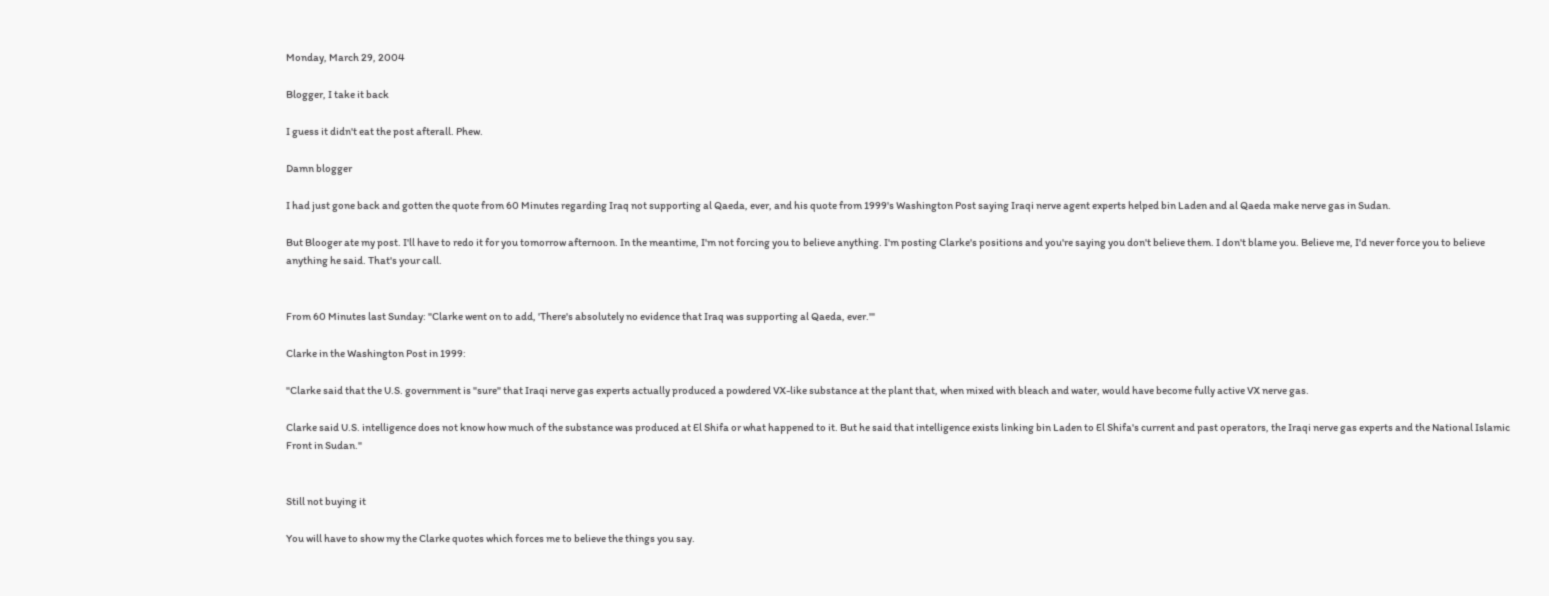Monday, March 29, 2004

Blogger, I take it back

I guess it didn't eat the post afterall. Phew.

Damn blogger

I had just gone back and gotten the quote from 60 Minutes regarding Iraq not supporting al Qaeda, ever, and his quote from 1999's Washington Post saying Iraqi nerve agent experts helped bin Laden and al Qaeda make nerve gas in Sudan.

But Blooger ate my post. I'll have to redo it for you tomorrow afternoon. In the meantime, I'm not forcing you to believe anything. I'm posting Clarke's positions and you're saying you don't believe them. I don't blame you. Believe me, I'd never force you to believe anything he said. That's your call.


From 60 Minutes last Sunday: "Clarke went on to add, 'There's absolutely no evidence that Iraq was supporting al Qaeda, ever.'"

Clarke in the Washington Post in 1999:

"Clarke said that the U.S. government is "sure" that Iraqi nerve gas experts actually produced a powdered VX-like substance at the plant that, when mixed with bleach and water, would have become fully active VX nerve gas.

Clarke said U.S. intelligence does not know how much of the substance was produced at El Shifa or what happened to it. But he said that intelligence exists linking bin Laden to El Shifa's current and past operators, the Iraqi nerve gas experts and the National Islamic Front in Sudan."


Still not buying it

You will have to show my the Clarke quotes which forces me to believe the things you say.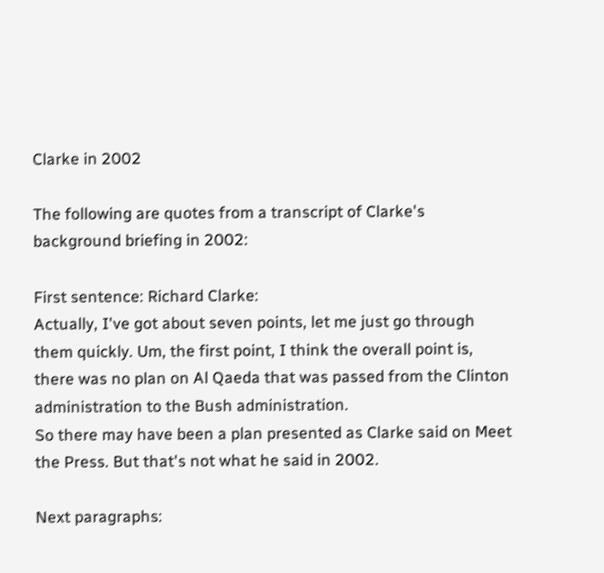Clarke in 2002

The following are quotes from a transcript of Clarke's background briefing in 2002:

First sentence: Richard Clarke:
Actually, I've got about seven points, let me just go through them quickly. Um, the first point, I think the overall point is, there was no plan on Al Qaeda that was passed from the Clinton administration to the Bush administration.
So there may have been a plan presented as Clarke said on Meet the Press. But that's not what he said in 2002.

Next paragraphs: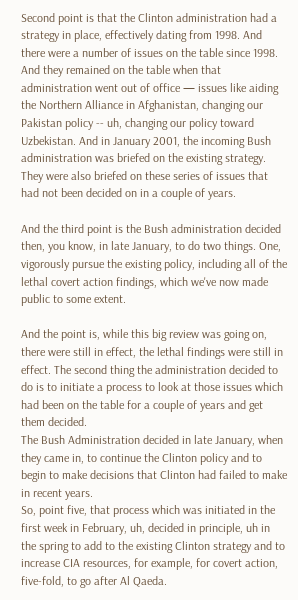Second point is that the Clinton administration had a strategy in place, effectively dating from 1998. And there were a number of issues on the table since 1998. And they remained on the table when that administration went out of office — issues like aiding the Northern Alliance in Afghanistan, changing our Pakistan policy -- uh, changing our policy toward Uzbekistan. And in January 2001, the incoming Bush administration was briefed on the existing strategy. They were also briefed on these series of issues that had not been decided on in a couple of years.

And the third point is the Bush administration decided then, you know, in late January, to do two things. One, vigorously pursue the existing policy, including all of the lethal covert action findings, which we've now made public to some extent.

And the point is, while this big review was going on, there were still in effect, the lethal findings were still in effect. The second thing the administration decided to do is to initiate a process to look at those issues which had been on the table for a couple of years and get them decided.
The Bush Administration decided in late January, when they came in, to continue the Clinton policy and to begin to make decisions that Clinton had failed to make in recent years.
So, point five, that process which was initiated in the first week in February, uh, decided in principle, uh in the spring to add to the existing Clinton strategy and to increase CIA resources, for example, for covert action, five-fold, to go after Al Qaeda.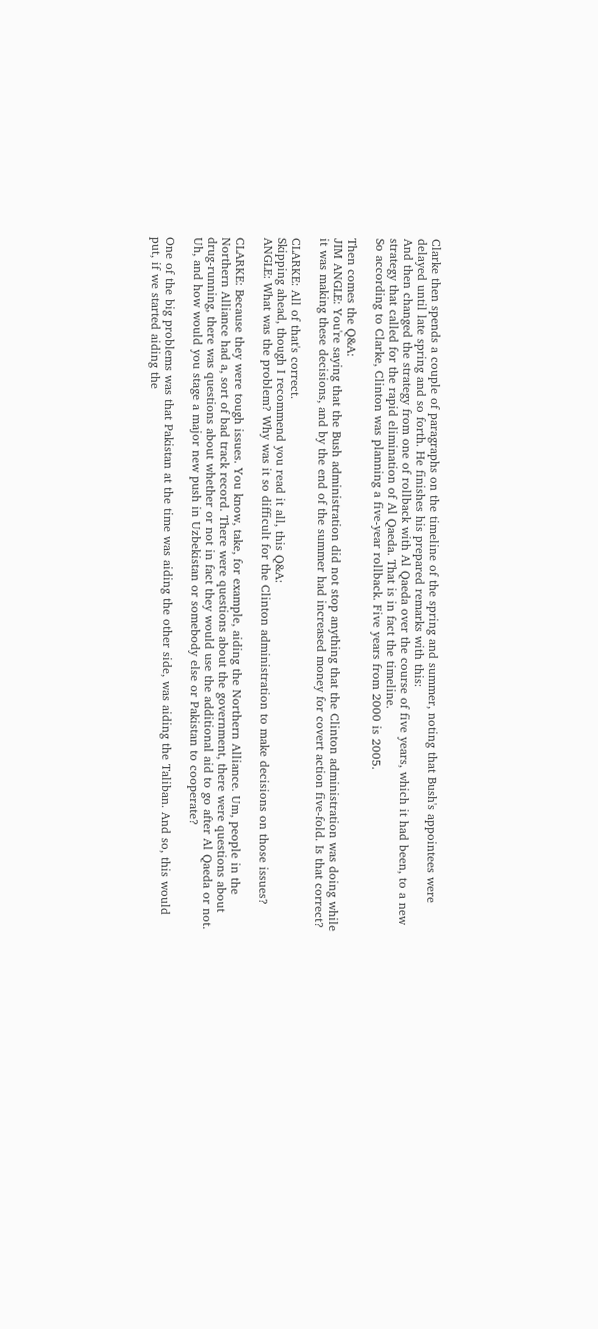Clarke then spends a couple of paragraphs on the timeline of the spring and summer, noting that Bush's appointees were delayed until late spring and so forth. He finishes his prepared remarks with this:
And then changed the strategy from one of rollback with Al Qaeda over the course of five years, which it had been, to a new strategy that called for the rapid elimination of Al Qaeda. That is in fact the timeline.
So according to Clarke, Clinton was planning a five-year rollback. Five years from 2000 is 2005.

Then comes the Q&A:
JIM ANGLE: You're saying that the Bush administration did not stop anything that the Clinton administration was doing while it was making these decisions, and by the end of the summer had increased money for covert action five-fold. Is that correct?

CLARKE: All of that's correct.
Skipping ahead, though I recommend you read it all, this Q&A:
ANGLE: What was the problem? Why was it so difficult for the Clinton administration to make decisions on those issues?

CLARKE: Because they were tough issues. You know, take, for example, aiding the Northern Alliance. Um, people in the Northern Alliance had a, sort of bad track record. There were questions about the government, there were questions about drug-running, there was questions about whether or not in fact they would use the additional aid to go after Al Qaeda or not. Uh, and how would you stage a major new push in Uzbekistan or somebody else or Pakistan to cooperate?

One of the big problems was that Pakistan at the time was aiding the other side, was aiding the Taliban. And so, this would put, if we started aiding the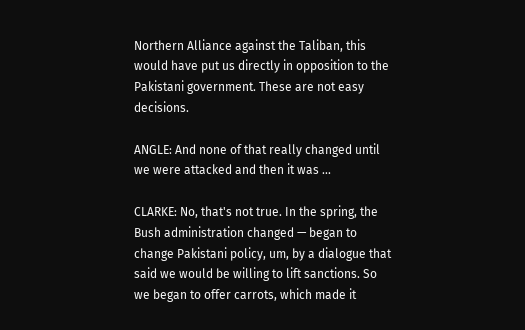Northern Alliance against the Taliban, this would have put us directly in opposition to the Pakistani government. These are not easy decisions.

ANGLE: And none of that really changed until we were attacked and then it was ...

CLARKE: No, that's not true. In the spring, the Bush administration changed — began to change Pakistani policy, um, by a dialogue that said we would be willing to lift sanctions. So we began to offer carrots, which made it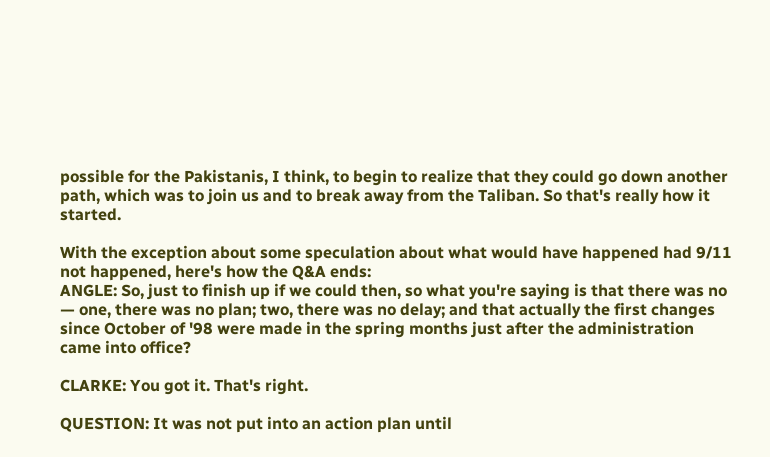possible for the Pakistanis, I think, to begin to realize that they could go down another path, which was to join us and to break away from the Taliban. So that's really how it started.

With the exception about some speculation about what would have happened had 9/11 not happened, here's how the Q&A ends:
ANGLE: So, just to finish up if we could then, so what you're saying is that there was no — one, there was no plan; two, there was no delay; and that actually the first changes since October of '98 were made in the spring months just after the administration came into office?

CLARKE: You got it. That's right.

QUESTION: It was not put into an action plan until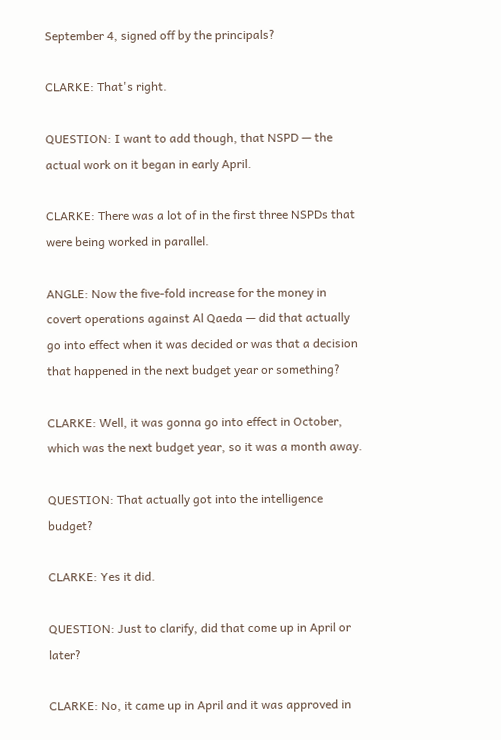September 4, signed off by the principals?

CLARKE: That's right.

QUESTION: I want to add though, that NSPD — the actual work on it began in early April.

CLARKE: There was a lot of in the first three NSPDs that were being worked in parallel.

ANGLE: Now the five-fold increase for the money in covert operations against Al Qaeda — did that actually go into effect when it was decided or was that a decision that happened in the next budget year or something?

CLARKE: Well, it was gonna go into effect in October, which was the next budget year, so it was a month away.

QUESTION: That actually got into the intelligence budget?

CLARKE: Yes it did.

QUESTION: Just to clarify, did that come up in April or later?

CLARKE: No, it came up in April and it was approved in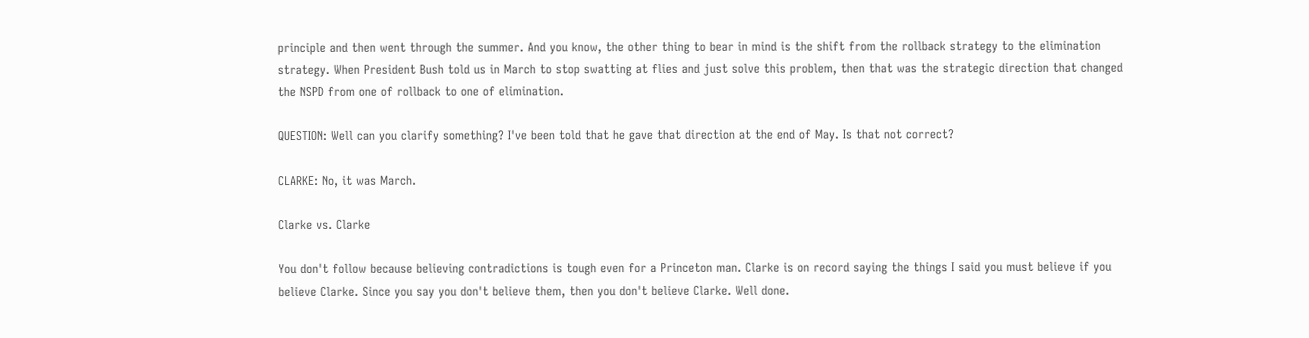principle and then went through the summer. And you know, the other thing to bear in mind is the shift from the rollback strategy to the elimination strategy. When President Bush told us in March to stop swatting at flies and just solve this problem, then that was the strategic direction that changed the NSPD from one of rollback to one of elimination.

QUESTION: Well can you clarify something? I've been told that he gave that direction at the end of May. Is that not correct?

CLARKE: No, it was March.

Clarke vs. Clarke

You don't follow because believing contradictions is tough even for a Princeton man. Clarke is on record saying the things I said you must believe if you believe Clarke. Since you say you don't believe them, then you don't believe Clarke. Well done.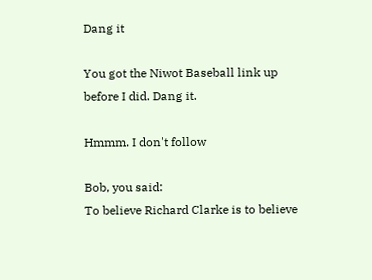Dang it

You got the Niwot Baseball link up before I did. Dang it.

Hmmm. I don't follow

Bob, you said:
To believe Richard Clarke is to believe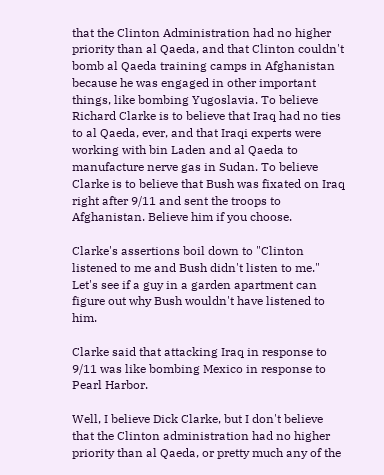that the Clinton Administration had no higher priority than al Qaeda, and that Clinton couldn't bomb al Qaeda training camps in Afghanistan because he was engaged in other important things, like bombing Yugoslavia. To believe Richard Clarke is to believe that Iraq had no ties to al Qaeda, ever, and that Iraqi experts were working with bin Laden and al Qaeda to manufacture nerve gas in Sudan. To believe Clarke is to believe that Bush was fixated on Iraq right after 9/11 and sent the troops to Afghanistan. Believe him if you choose.

Clarke's assertions boil down to "Clinton listened to me and Bush didn't listen to me." Let's see if a guy in a garden apartment can figure out why Bush wouldn't have listened to him.

Clarke said that attacking Iraq in response to 9/11 was like bombing Mexico in response to Pearl Harbor.

Well, I believe Dick Clarke, but I don't believe that the Clinton administration had no higher priority than al Qaeda, or pretty much any of the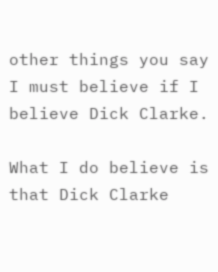other things you say I must believe if I believe Dick Clarke.

What I do believe is that Dick Clarke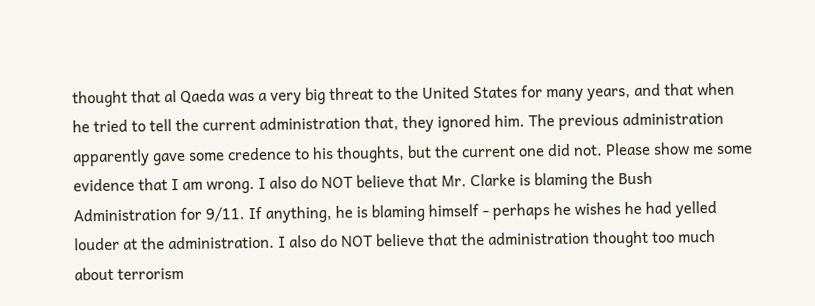thought that al Qaeda was a very big threat to the United States for many years, and that when he tried to tell the current administration that, they ignored him. The previous administration apparently gave some credence to his thoughts, but the current one did not. Please show me some evidence that I am wrong. I also do NOT believe that Mr. Clarke is blaming the Bush Administration for 9/11. If anything, he is blaming himself - perhaps he wishes he had yelled louder at the administration. I also do NOT believe that the administration thought too much about terrorism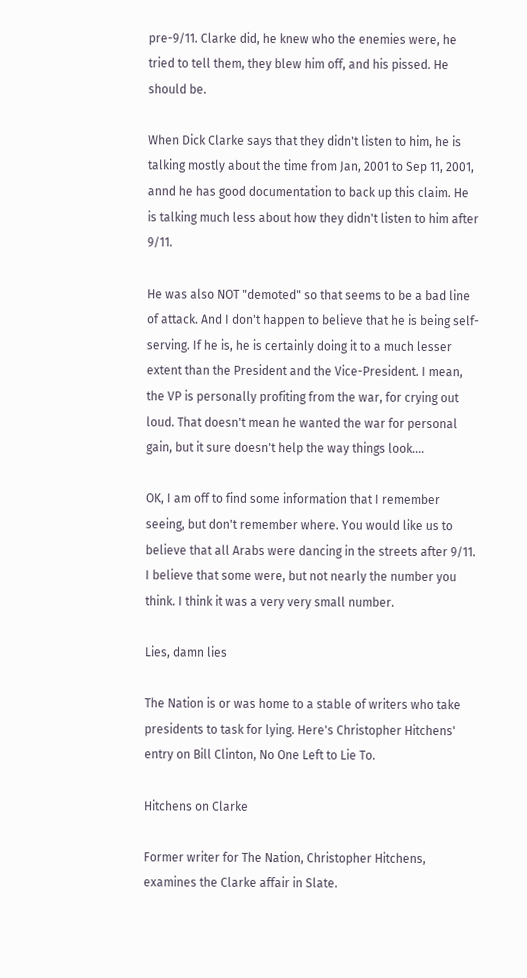pre-9/11. Clarke did, he knew who the enemies were, he tried to tell them, they blew him off, and his pissed. He should be.

When Dick Clarke says that they didn't listen to him, he is talking mostly about the time from Jan, 2001 to Sep 11, 2001, annd he has good documentation to back up this claim. He is talking much less about how they didn't listen to him after 9/11.

He was also NOT "demoted" so that seems to be a bad line of attack. And I don't happen to believe that he is being self-serving. If he is, he is certainly doing it to a much lesser extent than the President and the Vice-President. I mean, the VP is personally profiting from the war, for crying out loud. That doesn't mean he wanted the war for personal gain, but it sure doesn't help the way things look....

OK, I am off to find some information that I remember seeing, but don't remember where. You would like us to believe that all Arabs were dancing in the streets after 9/11. I believe that some were, but not nearly the number you think. I think it was a very very small number.

Lies, damn lies

The Nation is or was home to a stable of writers who take presidents to task for lying. Here's Christopher Hitchens' entry on Bill Clinton, No One Left to Lie To.

Hitchens on Clarke

Former writer for The Nation, Christopher Hitchens, examines the Clarke affair in Slate.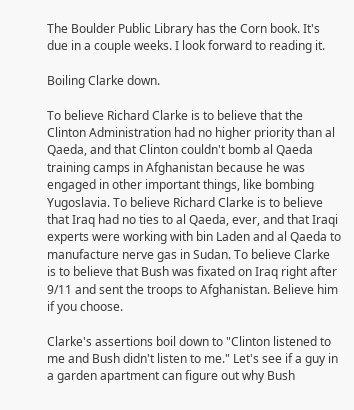The Boulder Public Library has the Corn book. It's due in a couple weeks. I look forward to reading it.

Boiling Clarke down.

To believe Richard Clarke is to believe that the Clinton Administration had no higher priority than al Qaeda, and that Clinton couldn't bomb al Qaeda training camps in Afghanistan because he was engaged in other important things, like bombing Yugoslavia. To believe Richard Clarke is to believe that Iraq had no ties to al Qaeda, ever, and that Iraqi experts were working with bin Laden and al Qaeda to manufacture nerve gas in Sudan. To believe Clarke is to believe that Bush was fixated on Iraq right after 9/11 and sent the troops to Afghanistan. Believe him if you choose.

Clarke's assertions boil down to "Clinton listened to me and Bush didn't listen to me." Let's see if a guy in a garden apartment can figure out why Bush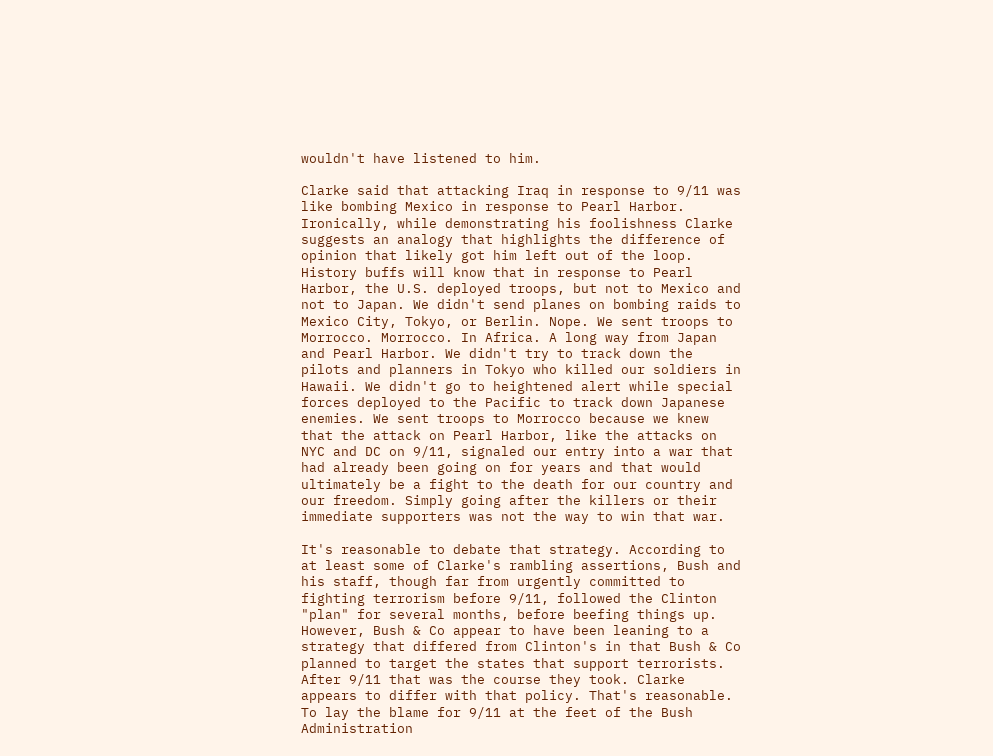wouldn't have listened to him.

Clarke said that attacking Iraq in response to 9/11 was like bombing Mexico in response to Pearl Harbor. Ironically, while demonstrating his foolishness Clarke suggests an analogy that highlights the difference of opinion that likely got him left out of the loop. History buffs will know that in response to Pearl Harbor, the U.S. deployed troops, but not to Mexico and not to Japan. We didn't send planes on bombing raids to Mexico City, Tokyo, or Berlin. Nope. We sent troops to Morrocco. Morrocco. In Africa. A long way from Japan and Pearl Harbor. We didn't try to track down the pilots and planners in Tokyo who killed our soldiers in Hawaii. We didn't go to heightened alert while special forces deployed to the Pacific to track down Japanese enemies. We sent troops to Morrocco because we knew that the attack on Pearl Harbor, like the attacks on NYC and DC on 9/11, signaled our entry into a war that had already been going on for years and that would ultimately be a fight to the death for our country and our freedom. Simply going after the killers or their immediate supporters was not the way to win that war.

It's reasonable to debate that strategy. According to at least some of Clarke's rambling assertions, Bush and his staff, though far from urgently committed to fighting terrorism before 9/11, followed the Clinton "plan" for several months, before beefing things up. However, Bush & Co appear to have been leaning to a strategy that differed from Clinton's in that Bush & Co planned to target the states that support terrorists. After 9/11 that was the course they took. Clarke appears to differ with that policy. That's reasonable. To lay the blame for 9/11 at the feet of the Bush Administration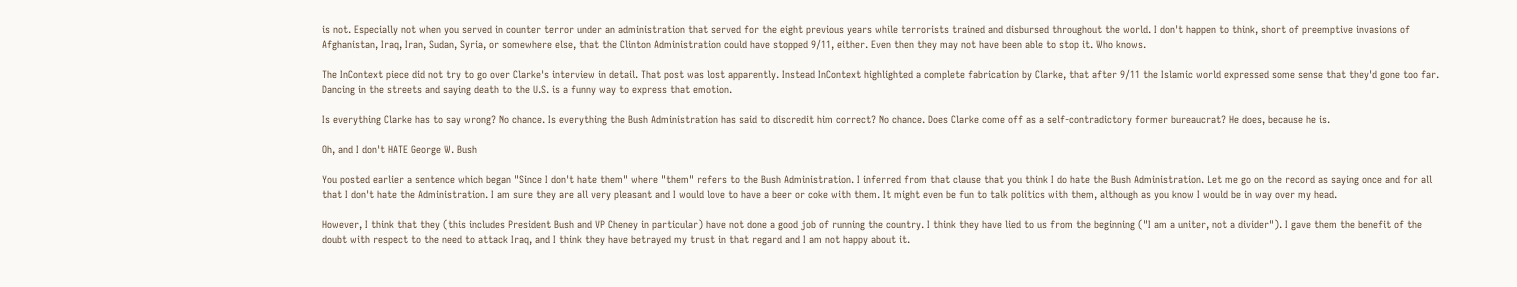is not. Especially not when you served in counter terror under an administration that served for the eight previous years while terrorists trained and disbursed throughout the world. I don't happen to think, short of preemptive invasions of Afghanistan, Iraq, Iran, Sudan, Syria, or somewhere else, that the Clinton Administration could have stopped 9/11, either. Even then they may not have been able to stop it. Who knows.

The InContext piece did not try to go over Clarke's interview in detail. That post was lost apparently. Instead InContext highlighted a complete fabrication by Clarke, that after 9/11 the Islamic world expressed some sense that they'd gone too far. Dancing in the streets and saying death to the U.S. is a funny way to express that emotion.

Is everything Clarke has to say wrong? No chance. Is everything the Bush Administration has said to discredit him correct? No chance. Does Clarke come off as a self-contradictory former bureaucrat? He does, because he is.

Oh, and I don't HATE George W. Bush

You posted earlier a sentence which began "Since I don't hate them" where "them" refers to the Bush Administration. I inferred from that clause that you think I do hate the Bush Administration. Let me go on the record as saying once and for all that I don't hate the Administration. I am sure they are all very pleasant and I would love to have a beer or coke with them. It might even be fun to talk politics with them, although as you know I would be in way over my head.

However, I think that they (this includes President Bush and VP Cheney in particular) have not done a good job of running the country. I think they have lied to us from the beginning ("I am a uniter, not a divider"). I gave them the benefit of the doubt with respect to the need to attack Iraq, and I think they have betrayed my trust in that regard and I am not happy about it.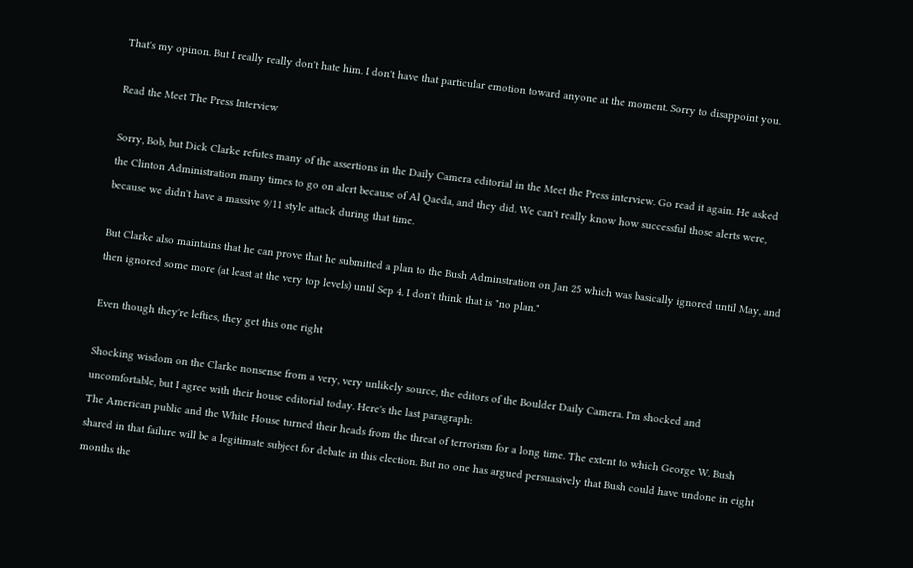That's my opinon. But I really really don't hate him. I don't have that particular emotion toward anyone at the moment. Sorry to disappoint you.

Read the Meet The Press Interview

Sorry, Bob, but Dick Clarke refutes many of the assertions in the Daily Camera editorial in the Meet the Press interview. Go read it again. He asked the Clinton Administration many times to go on alert because of Al Qaeda, and they did. We can't really know how successful those alerts were, because we didn't have a massive 9/11 style attack during that time.

But Clarke also maintains that he can prove that he submitted a plan to the Bush Adminstration on Jan 25 which was basically ignored until May, and then ignored some more (at least at the very top levels) until Sep 4. I don't think that is "no plan."

Even though they're lefties, they get this one right

Shocking wisdom on the Clarke nonsense from a very, very unlikely source, the editors of the Boulder Daily Camera. I'm shocked and uncomfortable, but I agree with their house editorial today. Here's the last paragraph:
The American public and the White House turned their heads from the threat of terrorism for a long time. The extent to which George W. Bush shared in that failure will be a legitimate subject for debate in this election. But no one has argued persuasively that Bush could have undone in eight months the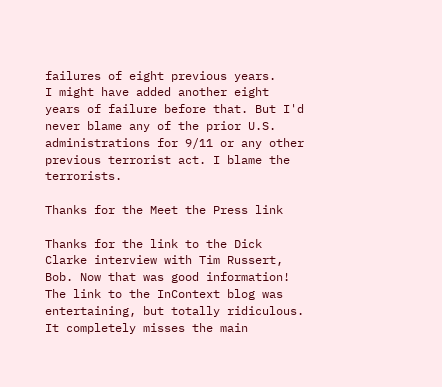failures of eight previous years.
I might have added another eight years of failure before that. But I'd never blame any of the prior U.S. administrations for 9/11 or any other previous terrorist act. I blame the terrorists.

Thanks for the Meet the Press link

Thanks for the link to the Dick Clarke interview with Tim Russert, Bob. Now that was good information! The link to the InContext blog was entertaining, but totally ridiculous. It completely misses the main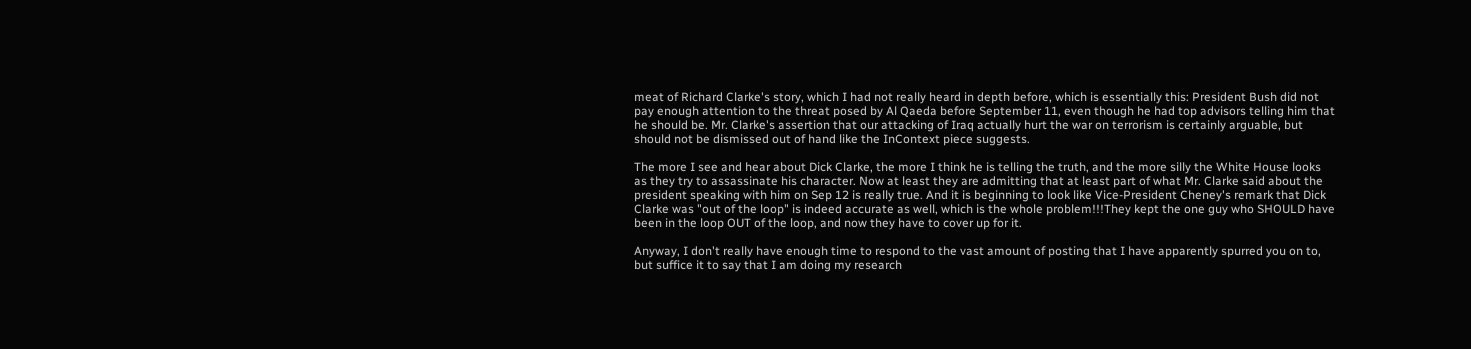meat of Richard Clarke's story, which I had not really heard in depth before, which is essentially this: President Bush did not pay enough attention to the threat posed by Al Qaeda before September 11, even though he had top advisors telling him that he should be. Mr. Clarke's assertion that our attacking of Iraq actually hurt the war on terrorism is certainly arguable, but should not be dismissed out of hand like the InContext piece suggests.

The more I see and hear about Dick Clarke, the more I think he is telling the truth, and the more silly the White House looks as they try to assassinate his character. Now at least they are admitting that at least part of what Mr. Clarke said about the president speaking with him on Sep 12 is really true. And it is beginning to look like Vice-President Cheney's remark that Dick Clarke was "out of the loop" is indeed accurate as well, which is the whole problem!!!They kept the one guy who SHOULD have been in the loop OUT of the loop, and now they have to cover up for it.

Anyway, I don't really have enough time to respond to the vast amount of posting that I have apparently spurred you on to, but suffice it to say that I am doing my research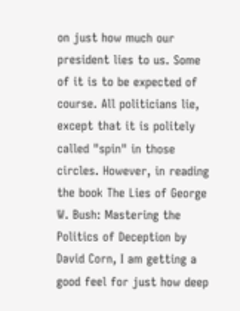on just how much our president lies to us. Some of it is to be expected of course. All politicians lie, except that it is politely called "spin" in those circles. However, in reading the book The Lies of George W. Bush: Mastering the Politics of Deception by David Corn, I am getting a good feel for just how deep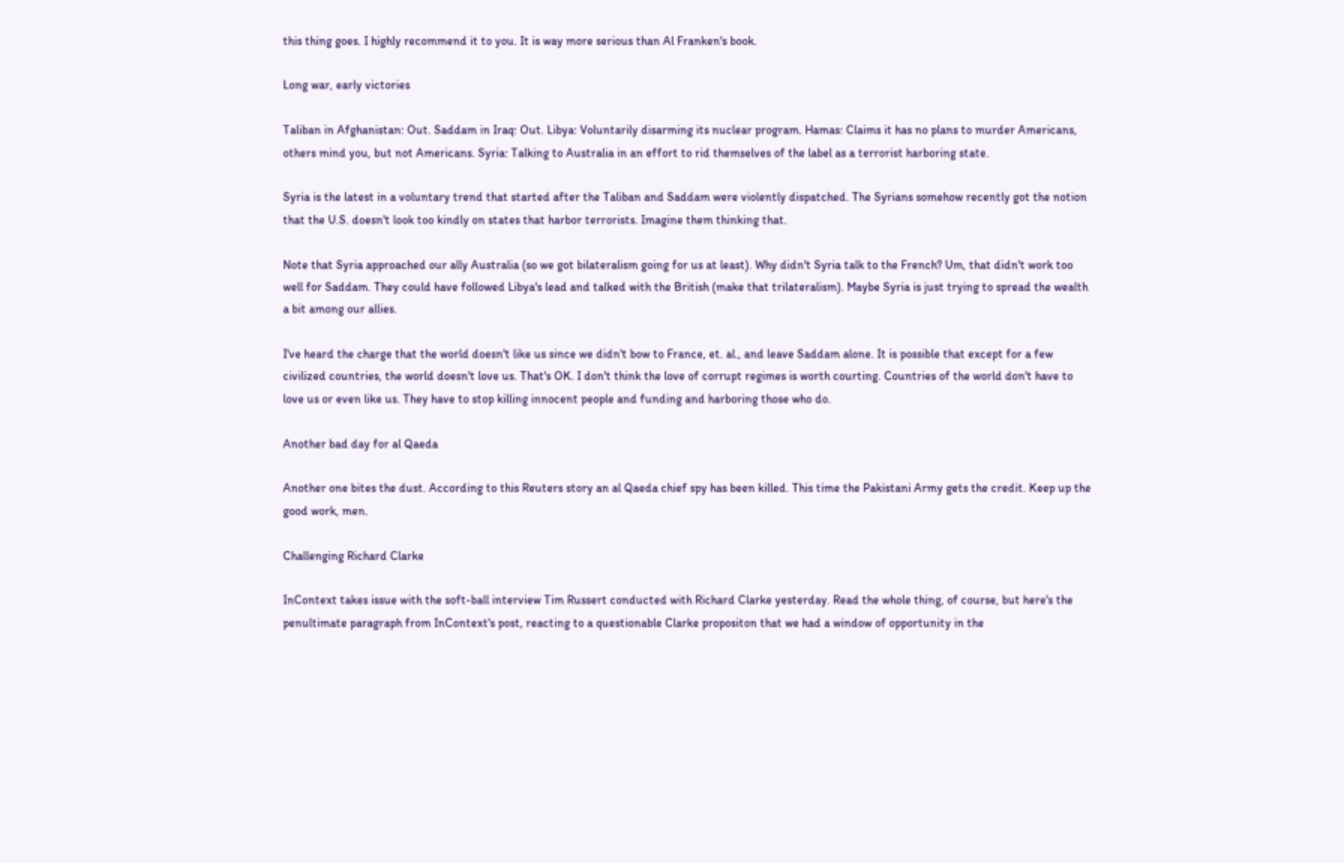this thing goes. I highly recommend it to you. It is way more serious than Al Franken's book.

Long war, early victories

Taliban in Afghanistan: Out. Saddam in Iraq: Out. Libya: Voluntarily disarming its nuclear program. Hamas: Claims it has no plans to murder Americans, others mind you, but not Americans. Syria: Talking to Australia in an effort to rid themselves of the label as a terrorist harboring state.

Syria is the latest in a voluntary trend that started after the Taliban and Saddam were violently dispatched. The Syrians somehow recently got the notion that the U.S. doesn't look too kindly on states that harbor terrorists. Imagine them thinking that.

Note that Syria approached our ally Australia (so we got bilateralism going for us at least). Why didn't Syria talk to the French? Um, that didn't work too well for Saddam. They could have followed Libya's lead and talked with the British (make that trilateralism). Maybe Syria is just trying to spread the wealth a bit among our allies.

I've heard the charge that the world doesn't like us since we didn't bow to France, et. al., and leave Saddam alone. It is possible that except for a few civilized countries, the world doesn't love us. That's OK. I don't think the love of corrupt regimes is worth courting. Countries of the world don't have to love us or even like us. They have to stop killing innocent people and funding and harboring those who do.

Another bad day for al Qaeda

Another one bites the dust. According to this Reuters story an al Qaeda chief spy has been killed. This time the Pakistani Army gets the credit. Keep up the good work, men.

Challenging Richard Clarke

InContext takes issue with the soft-ball interview Tim Russert conducted with Richard Clarke yesterday. Read the whole thing, of course, but here's the penultimate paragraph from InContext's post, reacting to a questionable Clarke propositon that we had a window of opportunity in the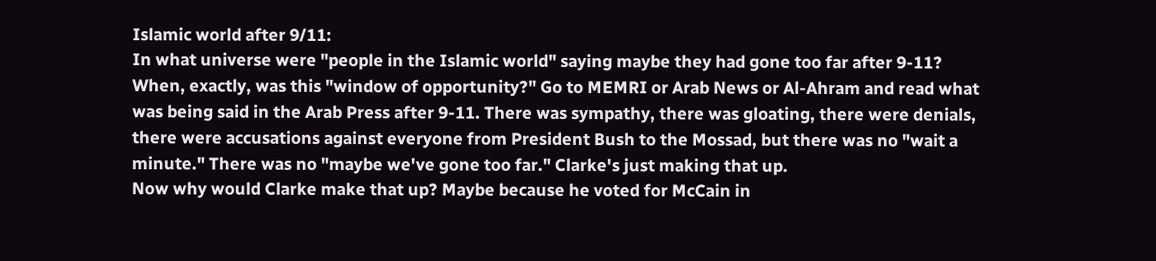Islamic world after 9/11:
In what universe were "people in the Islamic world" saying maybe they had gone too far after 9-11? When, exactly, was this "window of opportunity?" Go to MEMRI or Arab News or Al-Ahram and read what was being said in the Arab Press after 9-11. There was sympathy, there was gloating, there were denials, there were accusations against everyone from President Bush to the Mossad, but there was no "wait a minute." There was no "maybe we've gone too far." Clarke's just making that up.
Now why would Clarke make that up? Maybe because he voted for McCain in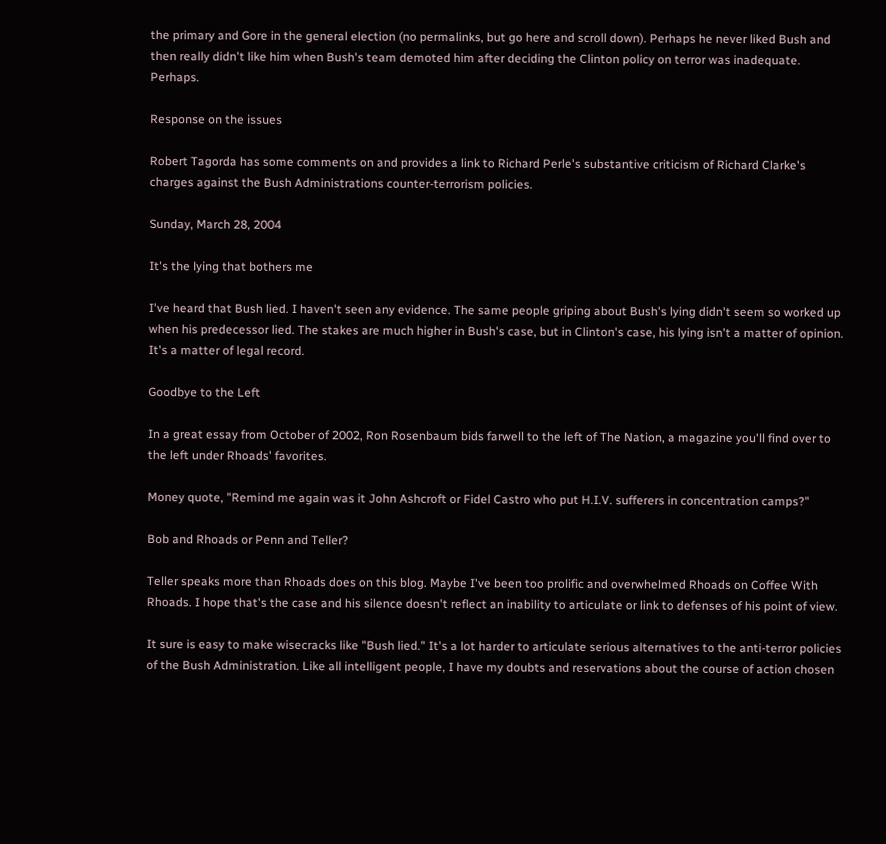the primary and Gore in the general election (no permalinks, but go here and scroll down). Perhaps he never liked Bush and then really didn't like him when Bush's team demoted him after deciding the Clinton policy on terror was inadequate. Perhaps.

Response on the issues

Robert Tagorda has some comments on and provides a link to Richard Perle's substantive criticism of Richard Clarke's charges against the Bush Administrations counter-terrorism policies.

Sunday, March 28, 2004

It's the lying that bothers me

I've heard that Bush lied. I haven't seen any evidence. The same people griping about Bush's lying didn't seem so worked up when his predecessor lied. The stakes are much higher in Bush's case, but in Clinton's case, his lying isn't a matter of opinion. It's a matter of legal record.

Goodbye to the Left

In a great essay from October of 2002, Ron Rosenbaum bids farwell to the left of The Nation, a magazine you'll find over to the left under Rhoads' favorites.

Money quote, "Remind me again was it John Ashcroft or Fidel Castro who put H.I.V. sufferers in concentration camps?"

Bob and Rhoads or Penn and Teller?

Teller speaks more than Rhoads does on this blog. Maybe I've been too prolific and overwhelmed Rhoads on Coffee With Rhoads. I hope that's the case and his silence doesn't reflect an inability to articulate or link to defenses of his point of view.

It sure is easy to make wisecracks like "Bush lied." It's a lot harder to articulate serious alternatives to the anti-terror policies of the Bush Administration. Like all intelligent people, I have my doubts and reservations about the course of action chosen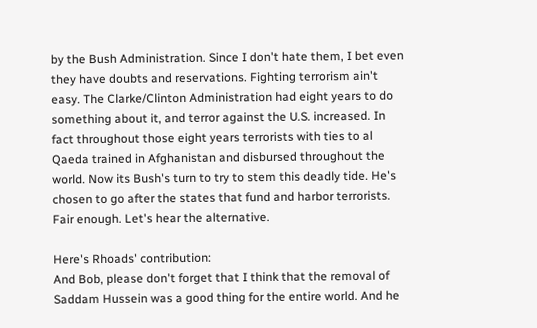by the Bush Administration. Since I don't hate them, I bet even they have doubts and reservations. Fighting terrorism ain't easy. The Clarke/Clinton Administration had eight years to do something about it, and terror against the U.S. increased. In fact throughout those eight years terrorists with ties to al Qaeda trained in Afghanistan and disbursed throughout the world. Now its Bush's turn to try to stem this deadly tide. He's chosen to go after the states that fund and harbor terrorists. Fair enough. Let's hear the alternative.

Here's Rhoads' contribution:
And Bob, please don't forget that I think that the removal of Saddam Hussein was a good thing for the entire world. And he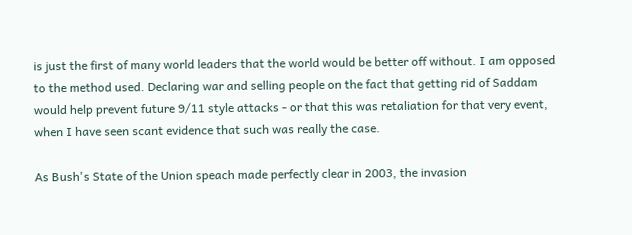is just the first of many world leaders that the world would be better off without. I am opposed to the method used. Declaring war and selling people on the fact that getting rid of Saddam would help prevent future 9/11 style attacks - or that this was retaliation for that very event, when I have seen scant evidence that such was really the case.

As Bush's State of the Union speach made perfectly clear in 2003, the invasion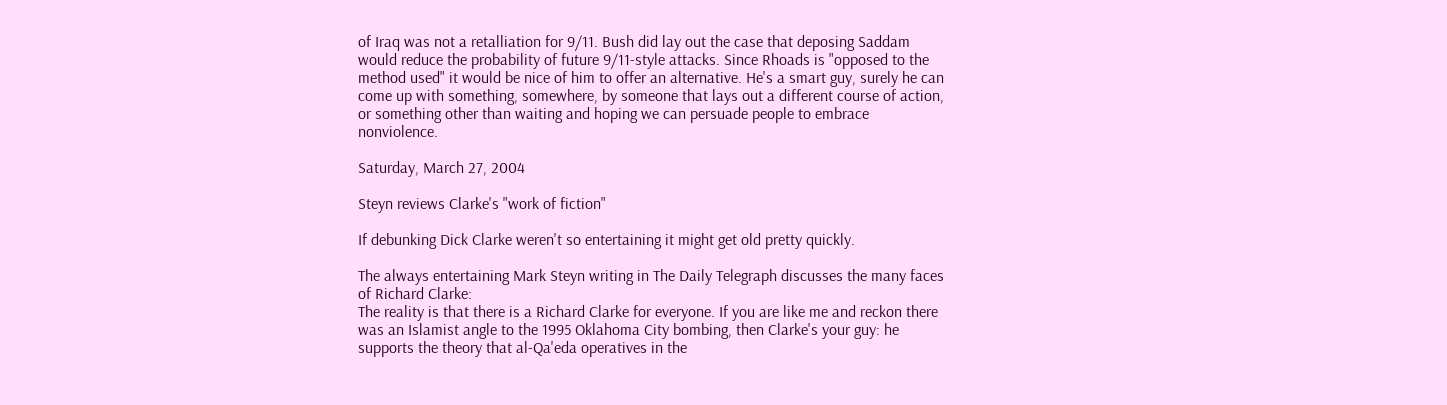of Iraq was not a retalliation for 9/11. Bush did lay out the case that deposing Saddam would reduce the probability of future 9/11-style attacks. Since Rhoads is "opposed to the method used" it would be nice of him to offer an alternative. He's a smart guy, surely he can come up with something, somewhere, by someone that lays out a different course of action, or something other than waiting and hoping we can persuade people to embrace nonviolence.

Saturday, March 27, 2004

Steyn reviews Clarke's "work of fiction"

If debunking Dick Clarke weren't so entertaining it might get old pretty quickly.

The always entertaining Mark Steyn writing in The Daily Telegraph discusses the many faces of Richard Clarke:
The reality is that there is a Richard Clarke for everyone. If you are like me and reckon there was an Islamist angle to the 1995 Oklahoma City bombing, then Clarke's your guy: he supports the theory that al-Qa'eda operatives in the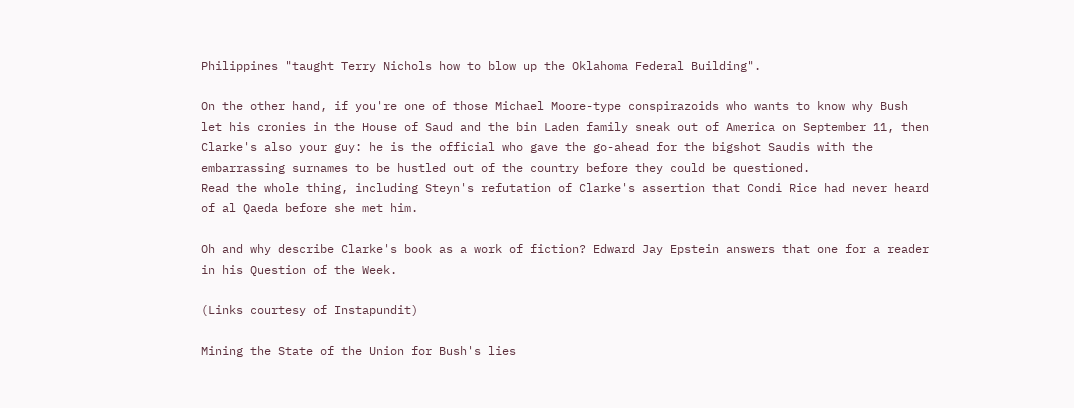Philippines "taught Terry Nichols how to blow up the Oklahoma Federal Building".

On the other hand, if you're one of those Michael Moore-type conspirazoids who wants to know why Bush let his cronies in the House of Saud and the bin Laden family sneak out of America on September 11, then Clarke's also your guy: he is the official who gave the go-ahead for the bigshot Saudis with the embarrassing surnames to be hustled out of the country before they could be questioned.
Read the whole thing, including Steyn's refutation of Clarke's assertion that Condi Rice had never heard of al Qaeda before she met him.

Oh and why describe Clarke's book as a work of fiction? Edward Jay Epstein answers that one for a reader in his Question of the Week.

(Links courtesy of Instapundit)

Mining the State of the Union for Bush's lies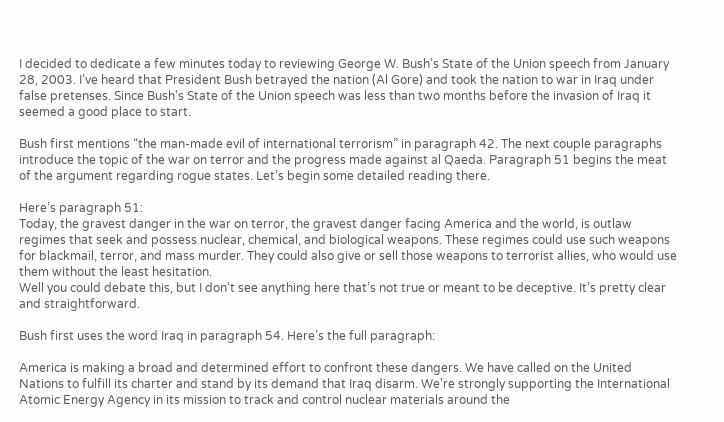I decided to dedicate a few minutes today to reviewing George W. Bush’s State of the Union speech from January 28, 2003. I’ve heard that President Bush betrayed the nation (Al Gore) and took the nation to war in Iraq under false pretenses. Since Bush's State of the Union speech was less than two months before the invasion of Iraq it seemed a good place to start.

Bush first mentions “the man-made evil of international terrorism” in paragraph 42. The next couple paragraphs introduce the topic of the war on terror and the progress made against al Qaeda. Paragraph 51 begins the meat of the argument regarding rogue states. Let’s begin some detailed reading there.

Here’s paragraph 51:
Today, the gravest danger in the war on terror, the gravest danger facing America and the world, is outlaw regimes that seek and possess nuclear, chemical, and biological weapons. These regimes could use such weapons for blackmail, terror, and mass murder. They could also give or sell those weapons to terrorist allies, who would use them without the least hesitation.
Well you could debate this, but I don’t see anything here that’s not true or meant to be deceptive. It’s pretty clear and straightforward.

Bush first uses the word Iraq in paragraph 54. Here’s the full paragraph:

America is making a broad and determined effort to confront these dangers. We have called on the United Nations to fulfill its charter and stand by its demand that Iraq disarm. We're strongly supporting the International Atomic Energy Agency in its mission to track and control nuclear materials around the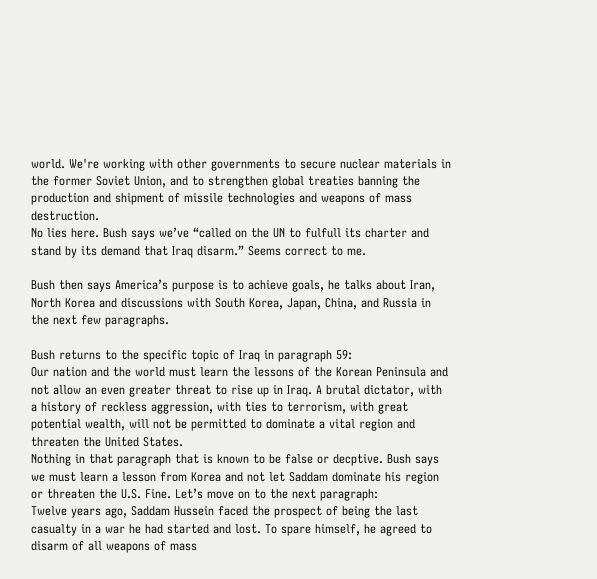world. We're working with other governments to secure nuclear materials in the former Soviet Union, and to strengthen global treaties banning the production and shipment of missile technologies and weapons of mass destruction.
No lies here. Bush says we’ve “called on the UN to fulfull its charter and stand by its demand that Iraq disarm.” Seems correct to me.

Bush then says America’s purpose is to achieve goals, he talks about Iran, North Korea and discussions with South Korea, Japan, China, and Russia in the next few paragraphs.

Bush returns to the specific topic of Iraq in paragraph 59:
Our nation and the world must learn the lessons of the Korean Peninsula and not allow an even greater threat to rise up in Iraq. A brutal dictator, with a history of reckless aggression, with ties to terrorism, with great potential wealth, will not be permitted to dominate a vital region and threaten the United States.
Nothing in that paragraph that is known to be false or decptive. Bush says we must learn a lesson from Korea and not let Saddam dominate his region or threaten the U.S. Fine. Let’s move on to the next paragraph:
Twelve years ago, Saddam Hussein faced the prospect of being the last casualty in a war he had started and lost. To spare himself, he agreed to disarm of all weapons of mass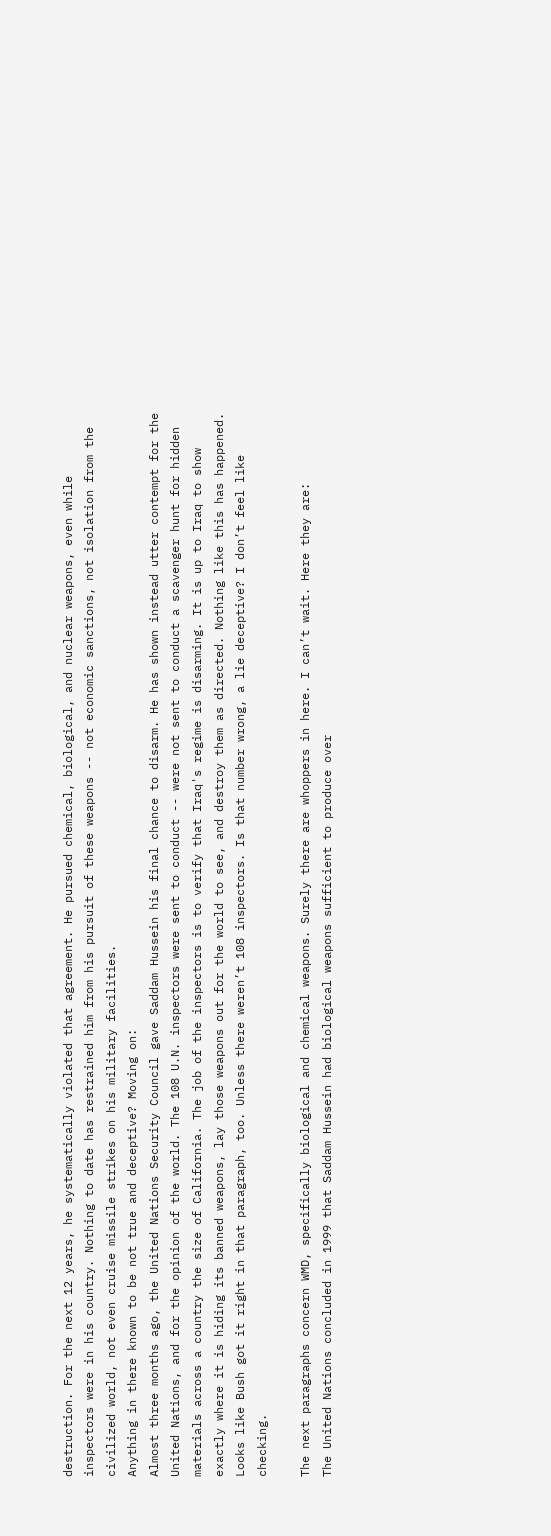destruction. For the next 12 years, he systematically violated that agreement. He pursued chemical, biological, and nuclear weapons, even while inspectors were in his country. Nothing to date has restrained him from his pursuit of these weapons -- not economic sanctions, not isolation from the civilized world, not even cruise missile strikes on his military facilities.
Anything in there known to be not true and deceptive? Moving on:
Almost three months ago, the United Nations Security Council gave Saddam Hussein his final chance to disarm. He has shown instead utter contempt for the United Nations, and for the opinion of the world. The 108 U.N. inspectors were sent to conduct -- were not sent to conduct a scavenger hunt for hidden materials across a country the size of California. The job of the inspectors is to verify that Iraq's regime is disarming. It is up to Iraq to show exactly where it is hiding its banned weapons, lay those weapons out for the world to see, and destroy them as directed. Nothing like this has happened.
Looks like Bush got it right in that paragraph, too. Unless there weren’t 108 inspectors. Is that number wrong, a lie deceptive? I don’t feel like checking.

The next paragraphs concern WMD, specifically biological and chemical weapons. Surely there are whoppers in here. I can’t wait. Here they are:
The United Nations concluded in 1999 that Saddam Hussein had biological weapons sufficient to produce over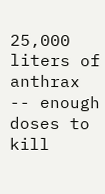25,000 liters of anthrax -- enough doses to kill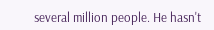several million people. He hasn't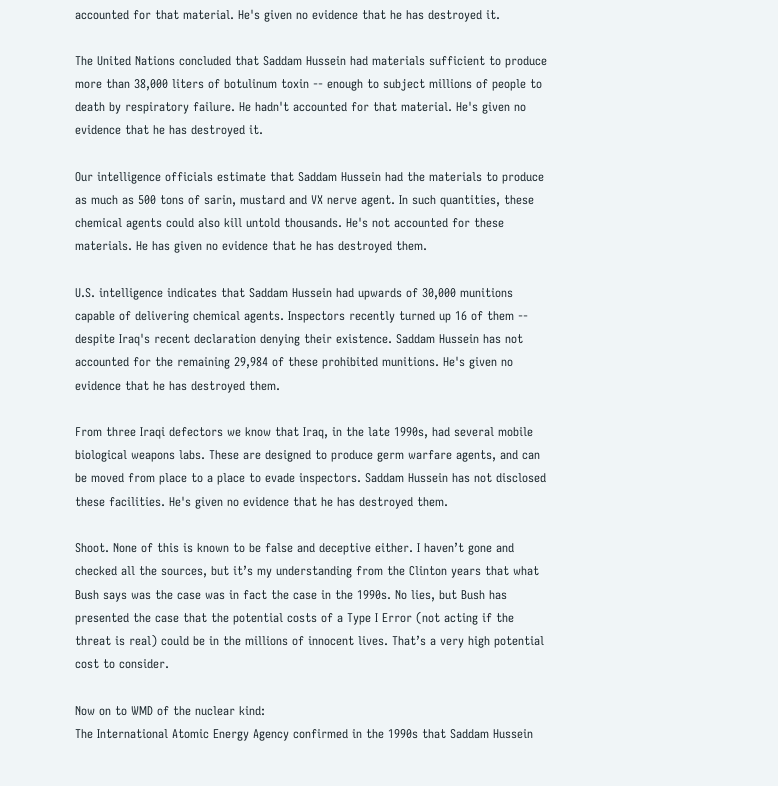accounted for that material. He's given no evidence that he has destroyed it.

The United Nations concluded that Saddam Hussein had materials sufficient to produce more than 38,000 liters of botulinum toxin -- enough to subject millions of people to death by respiratory failure. He hadn't accounted for that material. He's given no evidence that he has destroyed it.

Our intelligence officials estimate that Saddam Hussein had the materials to produce as much as 500 tons of sarin, mustard and VX nerve agent. In such quantities, these chemical agents could also kill untold thousands. He's not accounted for these materials. He has given no evidence that he has destroyed them.

U.S. intelligence indicates that Saddam Hussein had upwards of 30,000 munitions capable of delivering chemical agents. Inspectors recently turned up 16 of them -- despite Iraq's recent declaration denying their existence. Saddam Hussein has not accounted for the remaining 29,984 of these prohibited munitions. He's given no evidence that he has destroyed them.

From three Iraqi defectors we know that Iraq, in the late 1990s, had several mobile biological weapons labs. These are designed to produce germ warfare agents, and can be moved from place to a place to evade inspectors. Saddam Hussein has not disclosed these facilities. He's given no evidence that he has destroyed them.

Shoot. None of this is known to be false and deceptive either. I haven’t gone and checked all the sources, but it’s my understanding from the Clinton years that what Bush says was the case was in fact the case in the 1990s. No lies, but Bush has presented the case that the potential costs of a Type I Error (not acting if the threat is real) could be in the millions of innocent lives. That’s a very high potential cost to consider.

Now on to WMD of the nuclear kind:
The International Atomic Energy Agency confirmed in the 1990s that Saddam Hussein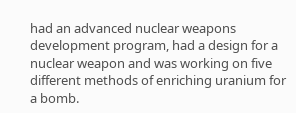had an advanced nuclear weapons development program, had a design for a nuclear weapon and was working on five different methods of enriching uranium for a bomb.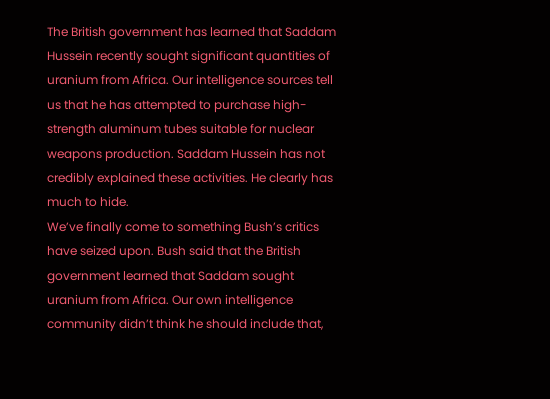The British government has learned that Saddam Hussein recently sought significant quantities of uranium from Africa. Our intelligence sources tell us that he has attempted to purchase high-strength aluminum tubes suitable for nuclear weapons production. Saddam Hussein has not credibly explained these activities. He clearly has much to hide.
We’ve finally come to something Bush’s critics have seized upon. Bush said that the British government learned that Saddam sought uranium from Africa. Our own intelligence community didn’t think he should include that,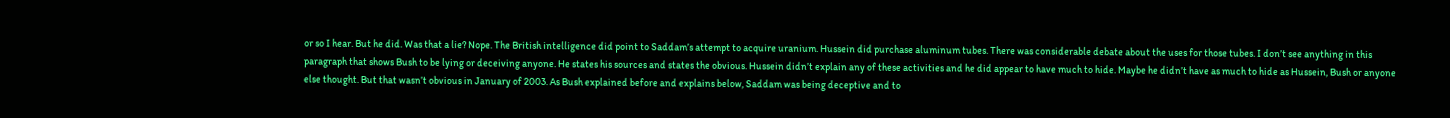or so I hear. But he did. Was that a lie? Nope. The British intelligence did point to Saddam’s attempt to acquire uranium. Hussein did purchase aluminum tubes. There was considerable debate about the uses for those tubes. I don’t see anything in this paragraph that shows Bush to be lying or deceiving anyone. He states his sources and states the obvious. Hussein didn’t explain any of these activities and he did appear to have much to hide. Maybe he didn’t have as much to hide as Hussein, Bush or anyone else thought. But that wasn’t obvious in January of 2003. As Bush explained before and explains below, Saddam was being deceptive and to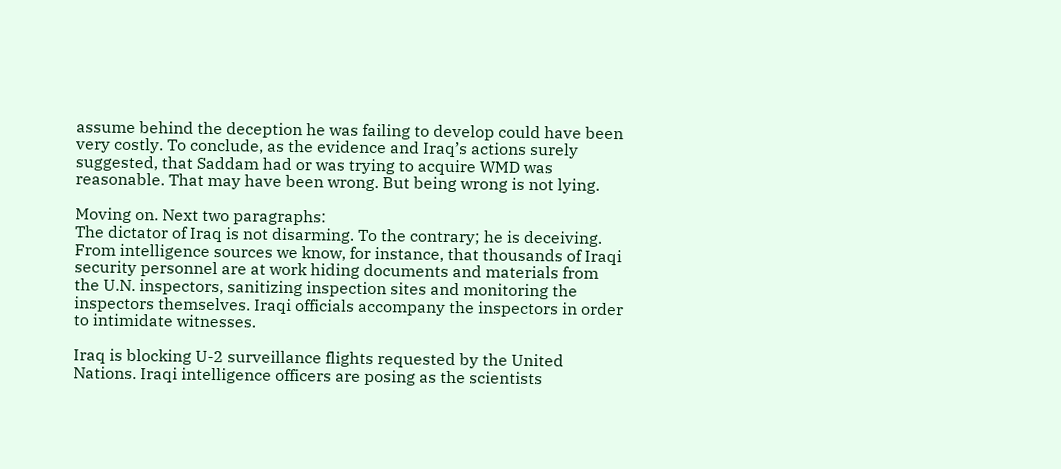assume behind the deception he was failing to develop could have been very costly. To conclude, as the evidence and Iraq’s actions surely suggested, that Saddam had or was trying to acquire WMD was reasonable. That may have been wrong. But being wrong is not lying.

Moving on. Next two paragraphs:
The dictator of Iraq is not disarming. To the contrary; he is deceiving. From intelligence sources we know, for instance, that thousands of Iraqi security personnel are at work hiding documents and materials from the U.N. inspectors, sanitizing inspection sites and monitoring the inspectors themselves. Iraqi officials accompany the inspectors in order to intimidate witnesses.

Iraq is blocking U-2 surveillance flights requested by the United Nations. Iraqi intelligence officers are posing as the scientists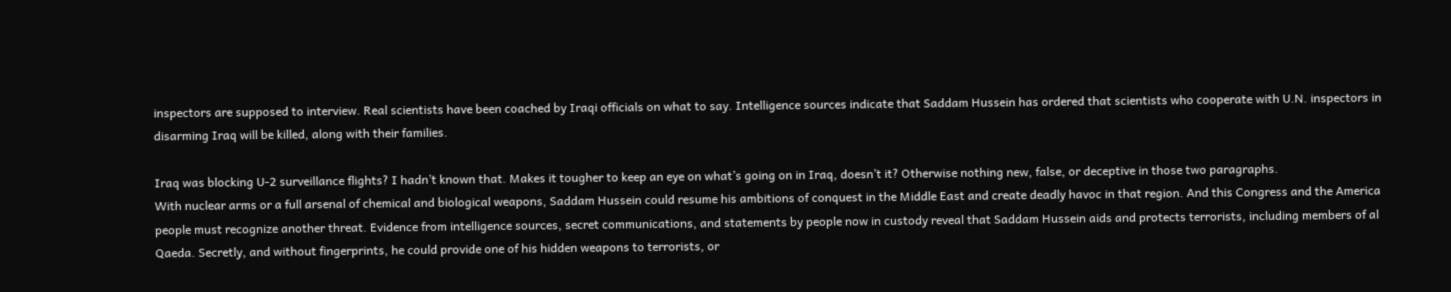inspectors are supposed to interview. Real scientists have been coached by Iraqi officials on what to say. Intelligence sources indicate that Saddam Hussein has ordered that scientists who cooperate with U.N. inspectors in disarming Iraq will be killed, along with their families.

Iraq was blocking U-2 surveillance flights? I hadn’t known that. Makes it tougher to keep an eye on what’s going on in Iraq, doesn’t it? Otherwise nothing new, false, or deceptive in those two paragraphs.
With nuclear arms or a full arsenal of chemical and biological weapons, Saddam Hussein could resume his ambitions of conquest in the Middle East and create deadly havoc in that region. And this Congress and the America people must recognize another threat. Evidence from intelligence sources, secret communications, and statements by people now in custody reveal that Saddam Hussein aids and protects terrorists, including members of al Qaeda. Secretly, and without fingerprints, he could provide one of his hidden weapons to terrorists, or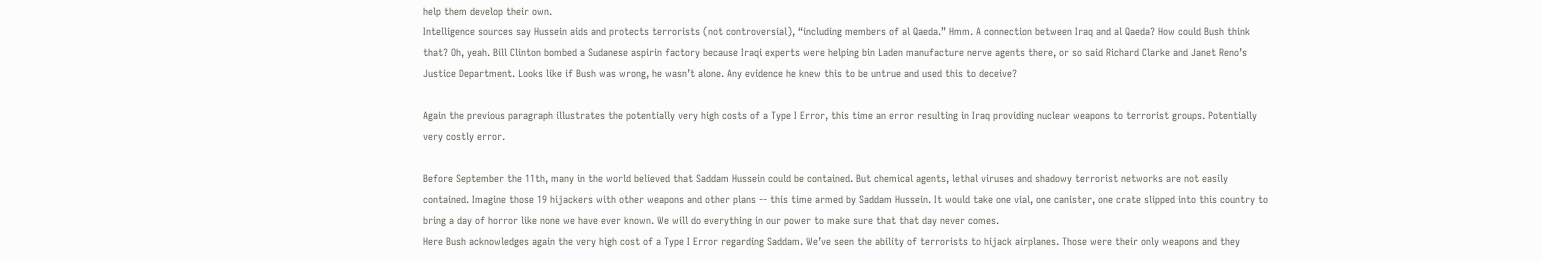help them develop their own.
Intelligence sources say Hussein aids and protects terrorists (not controversial), “including members of al Qaeda.” Hmm. A connection between Iraq and al Qaeda? How could Bush think that? Oh, yeah. Bill Clinton bombed a Sudanese aspirin factory because Iraqi experts were helping bin Laden manufacture nerve agents there, or so said Richard Clarke and Janet Reno’s Justice Department. Looks like if Bush was wrong, he wasn’t alone. Any evidence he knew this to be untrue and used this to deceive?

Again the previous paragraph illustrates the potentially very high costs of a Type I Error, this time an error resulting in Iraq providing nuclear weapons to terrorist groups. Potentially very costly error.

Before September the 11th, many in the world believed that Saddam Hussein could be contained. But chemical agents, lethal viruses and shadowy terrorist networks are not easily contained. Imagine those 19 hijackers with other weapons and other plans -- this time armed by Saddam Hussein. It would take one vial, one canister, one crate slipped into this country to bring a day of horror like none we have ever known. We will do everything in our power to make sure that that day never comes.
Here Bush acknowledges again the very high cost of a Type I Error regarding Saddam. We’ve seen the ability of terrorists to hijack airplanes. Those were their only weapons and they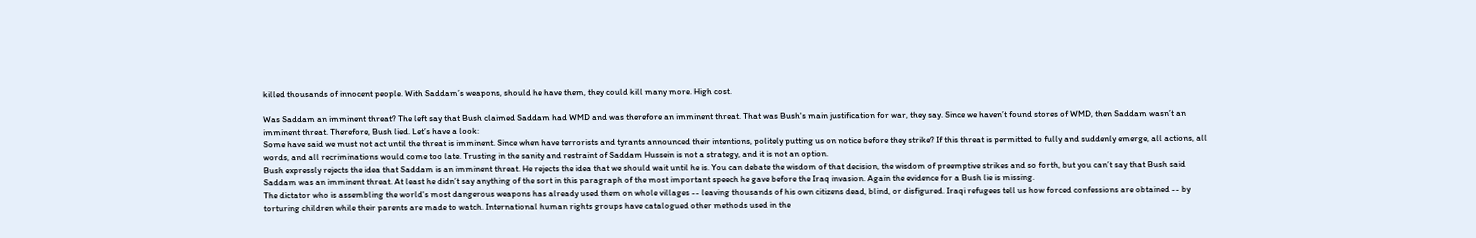killed thousands of innocent people. With Saddam’s weapons, should he have them, they could kill many more. High cost.

Was Saddam an imminent threat? The left say that Bush claimed Saddam had WMD and was therefore an imminent threat. That was Bush's main justification for war, they say. Since we haven’t found stores of WMD, then Saddam wasn’t an imminent threat. Therefore, Bush lied. Let’s have a look:
Some have said we must not act until the threat is imminent. Since when have terrorists and tyrants announced their intentions, politely putting us on notice before they strike? If this threat is permitted to fully and suddenly emerge, all actions, all words, and all recriminations would come too late. Trusting in the sanity and restraint of Saddam Hussein is not a strategy, and it is not an option.
Bush expressly rejects the idea that Saddam is an imminent threat. He rejects the idea that we should wait until he is. You can debate the wisdom of that decision, the wisdom of preemptive strikes and so forth, but you can’t say that Bush said Saddam was an imminent threat. At least he didn’t say anything of the sort in this paragraph of the most important speech he gave before the Iraq invasion. Again the evidence for a Bush lie is missing.
The dictator who is assembling the world's most dangerous weapons has already used them on whole villages -- leaving thousands of his own citizens dead, blind, or disfigured. Iraqi refugees tell us how forced confessions are obtained -- by torturing children while their parents are made to watch. International human rights groups have catalogued other methods used in the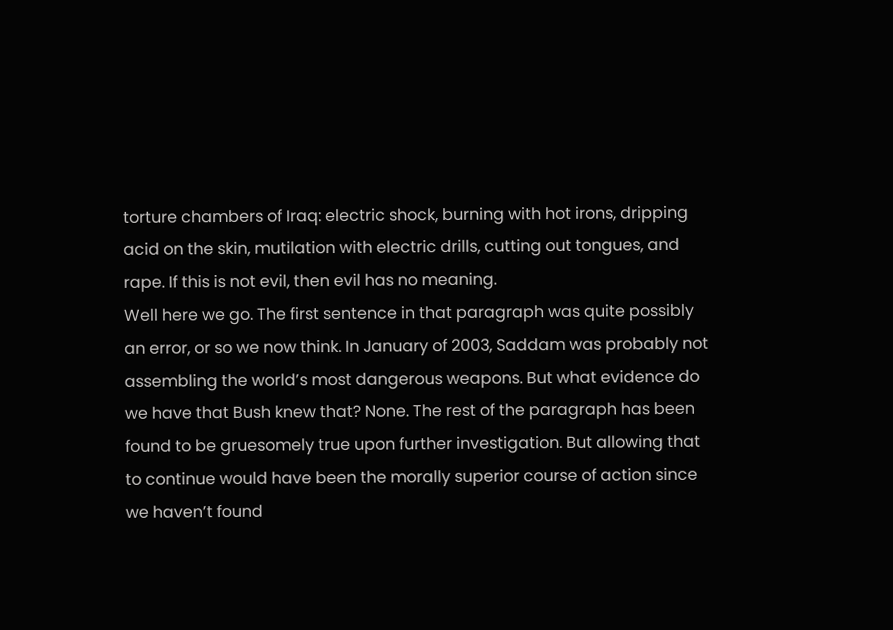torture chambers of Iraq: electric shock, burning with hot irons, dripping acid on the skin, mutilation with electric drills, cutting out tongues, and rape. If this is not evil, then evil has no meaning.
Well here we go. The first sentence in that paragraph was quite possibly an error, or so we now think. In January of 2003, Saddam was probably not assembling the world’s most dangerous weapons. But what evidence do we have that Bush knew that? None. The rest of the paragraph has been found to be gruesomely true upon further investigation. But allowing that to continue would have been the morally superior course of action since we haven’t found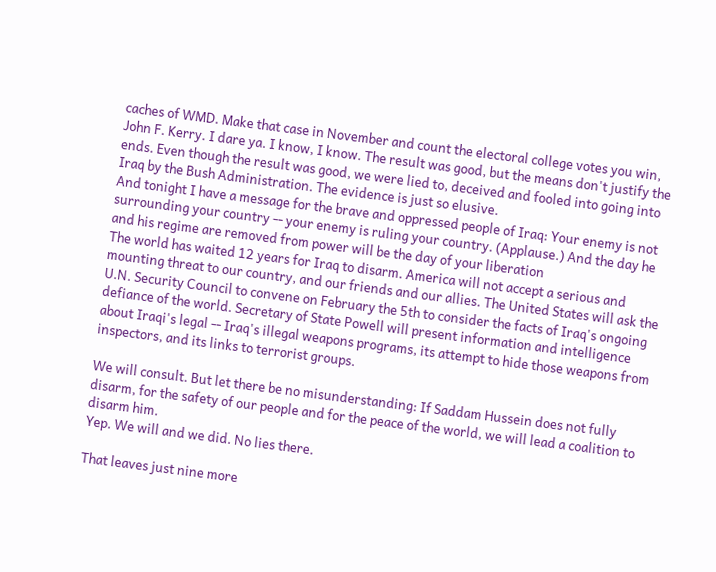caches of WMD. Make that case in November and count the electoral college votes you win, John F. Kerry. I dare ya. I know, I know. The result was good, but the means don't justify the ends. Even though the result was good, we were lied to, deceived and fooled into going into Iraq by the Bush Administration. The evidence is just so elusive.
And tonight I have a message for the brave and oppressed people of Iraq: Your enemy is not surrounding your country -- your enemy is ruling your country. (Applause.) And the day he and his regime are removed from power will be the day of your liberation
The world has waited 12 years for Iraq to disarm. America will not accept a serious and mounting threat to our country, and our friends and our allies. The United States will ask the U.N. Security Council to convene on February the 5th to consider the facts of Iraq's ongoing defiance of the world. Secretary of State Powell will present information and intelligence about Iraqi's legal -- Iraq's illegal weapons programs, its attempt to hide those weapons from inspectors, and its links to terrorist groups.

We will consult. But let there be no misunderstanding: If Saddam Hussein does not fully disarm, for the safety of our people and for the peace of the world, we will lead a coalition to disarm him.
Yep. We will and we did. No lies there.

That leaves just nine more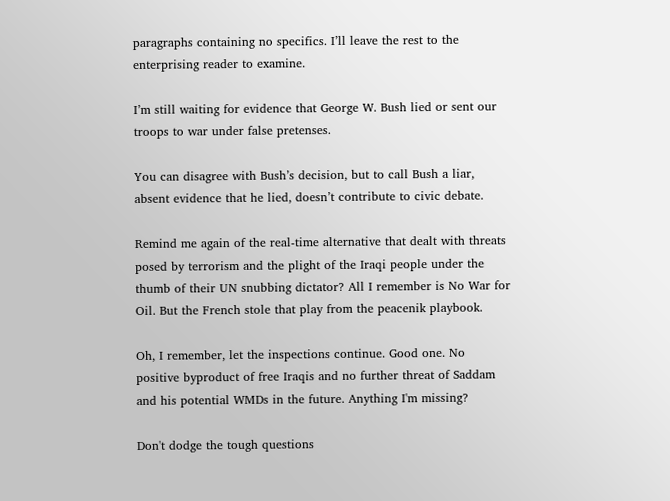paragraphs containing no specifics. I’ll leave the rest to the enterprising reader to examine.

I’m still waiting for evidence that George W. Bush lied or sent our troops to war under false pretenses.

You can disagree with Bush’s decision, but to call Bush a liar, absent evidence that he lied, doesn’t contribute to civic debate.

Remind me again of the real-time alternative that dealt with threats posed by terrorism and the plight of the Iraqi people under the thumb of their UN snubbing dictator? All I remember is No War for Oil. But the French stole that play from the peacenik playbook.

Oh, I remember, let the inspections continue. Good one. No positive byproduct of free Iraqis and no further threat of Saddam and his potential WMDs in the future. Anything I'm missing?

Don't dodge the tough questions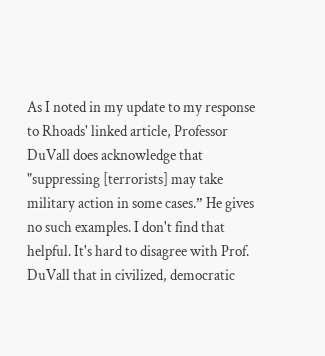As I noted in my update to my response to Rhoads' linked article, Professor DuVall does acknowledge that "suppressing [terrorists] may take military action in some cases.” He gives no such examples. I don't find that helpful. It's hard to disagree with Prof. DuVall that in civilized, democratic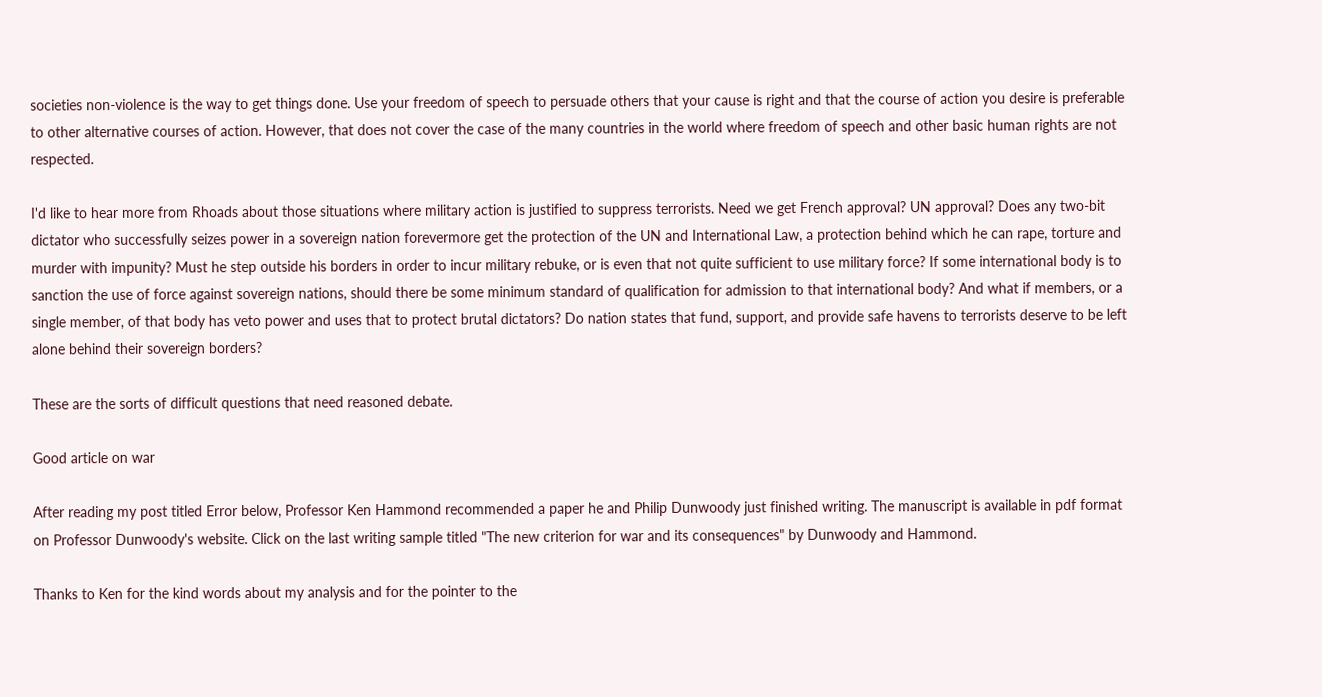societies non-violence is the way to get things done. Use your freedom of speech to persuade others that your cause is right and that the course of action you desire is preferable to other alternative courses of action. However, that does not cover the case of the many countries in the world where freedom of speech and other basic human rights are not respected.

I'd like to hear more from Rhoads about those situations where military action is justified to suppress terrorists. Need we get French approval? UN approval? Does any two-bit dictator who successfully seizes power in a sovereign nation forevermore get the protection of the UN and International Law, a protection behind which he can rape, torture and murder with impunity? Must he step outside his borders in order to incur military rebuke, or is even that not quite sufficient to use military force? If some international body is to sanction the use of force against sovereign nations, should there be some minimum standard of qualification for admission to that international body? And what if members, or a single member, of that body has veto power and uses that to protect brutal dictators? Do nation states that fund, support, and provide safe havens to terrorists deserve to be left alone behind their sovereign borders?

These are the sorts of difficult questions that need reasoned debate.

Good article on war

After reading my post titled Error below, Professor Ken Hammond recommended a paper he and Philip Dunwoody just finished writing. The manuscript is available in pdf format on Professor Dunwoody's website. Click on the last writing sample titled "The new criterion for war and its consequences" by Dunwoody and Hammond.

Thanks to Ken for the kind words about my analysis and for the pointer to the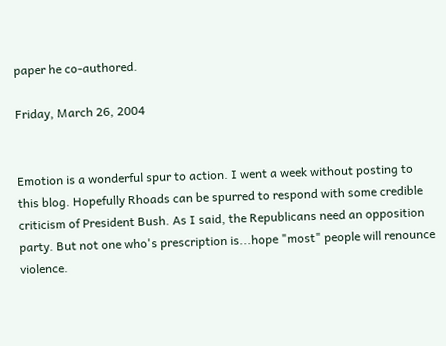paper he co-authored.

Friday, March 26, 2004


Emotion is a wonderful spur to action. I went a week without posting to this blog. Hopefully Rhoads can be spurred to respond with some credible criticism of President Bush. As I said, the Republicans need an opposition party. But not one who's prescription is...hope "most" people will renounce violence.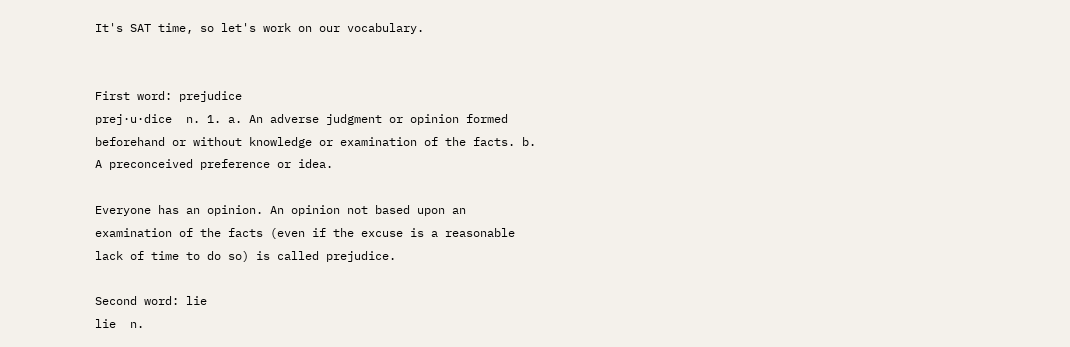It's SAT time, so let's work on our vocabulary.


First word: prejudice
prej·u·dice  n. 1. a. An adverse judgment or opinion formed beforehand or without knowledge or examination of the facts. b. A preconceived preference or idea.

Everyone has an opinion. An opinion not based upon an examination of the facts (even if the excuse is a reasonable lack of time to do so) is called prejudice.

Second word: lie
lie  n.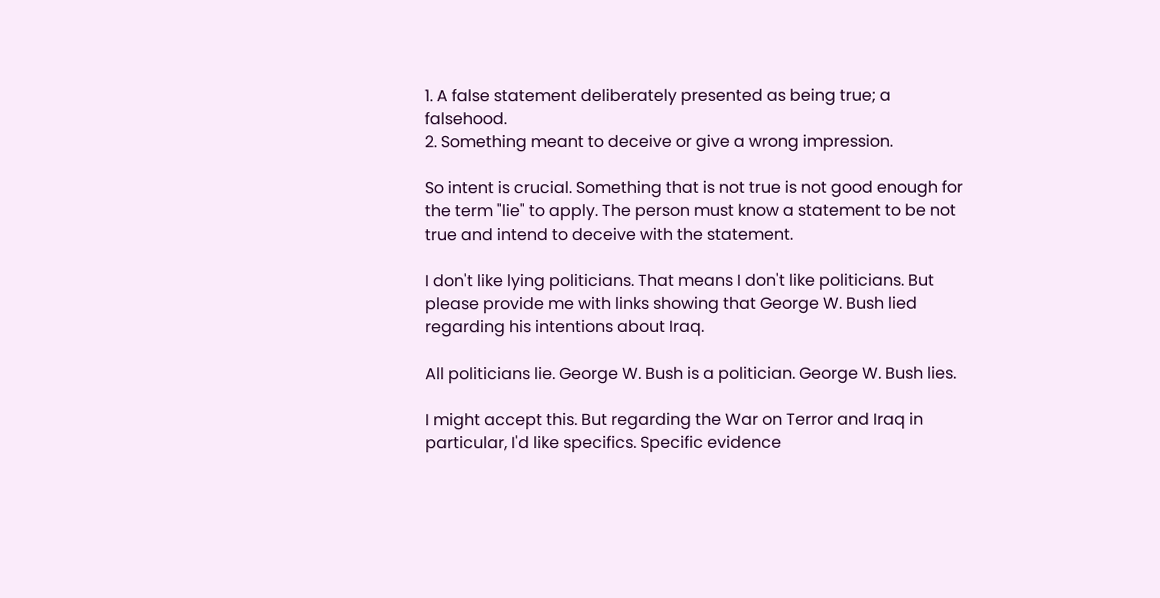1. A false statement deliberately presented as being true; a falsehood.
2. Something meant to deceive or give a wrong impression.

So intent is crucial. Something that is not true is not good enough for the term "lie" to apply. The person must know a statement to be not true and intend to deceive with the statement.

I don't like lying politicians. That means I don't like politicians. But please provide me with links showing that George W. Bush lied regarding his intentions about Iraq.

All politicians lie. George W. Bush is a politician. George W. Bush lies.

I might accept this. But regarding the War on Terror and Iraq in particular, I'd like specifics. Specific evidence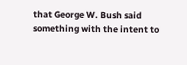that George W. Bush said something with the intent to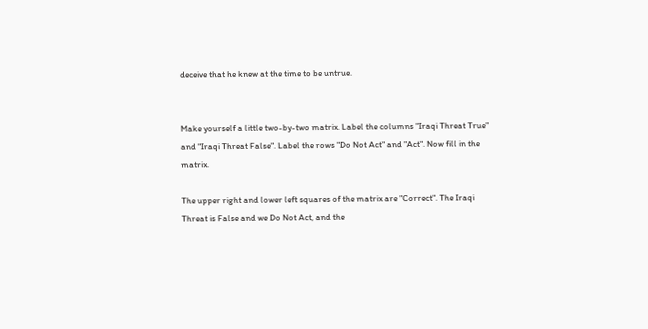deceive that he knew at the time to be untrue.


Make yourself a little two-by-two matrix. Label the columns "Iraqi Threat True" and "Iraqi Threat False". Label the rows "Do Not Act" and "Act". Now fill in the matrix.

The upper right and lower left squares of the matrix are "Correct". The Iraqi Threat is False and we Do Not Act, and the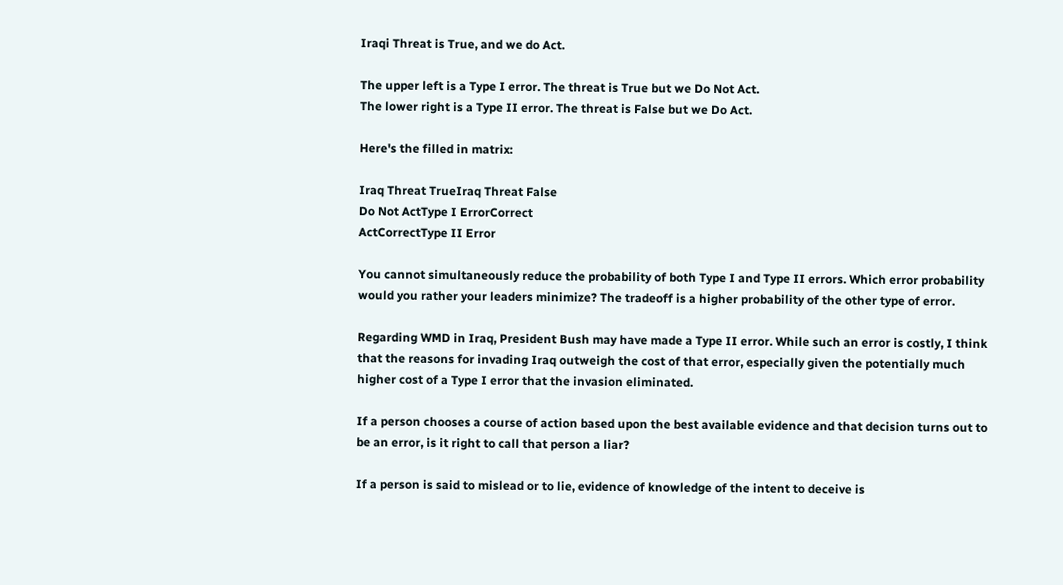Iraqi Threat is True, and we do Act.

The upper left is a Type I error. The threat is True but we Do Not Act.
The lower right is a Type II error. The threat is False but we Do Act.

Here's the filled in matrix:

Iraq Threat TrueIraq Threat False
Do Not ActType I ErrorCorrect
ActCorrectType II Error

You cannot simultaneously reduce the probability of both Type I and Type II errors. Which error probability would you rather your leaders minimize? The tradeoff is a higher probability of the other type of error.

Regarding WMD in Iraq, President Bush may have made a Type II error. While such an error is costly, I think that the reasons for invading Iraq outweigh the cost of that error, especially given the potentially much higher cost of a Type I error that the invasion eliminated.

If a person chooses a course of action based upon the best available evidence and that decision turns out to be an error, is it right to call that person a liar?

If a person is said to mislead or to lie, evidence of knowledge of the intent to deceive is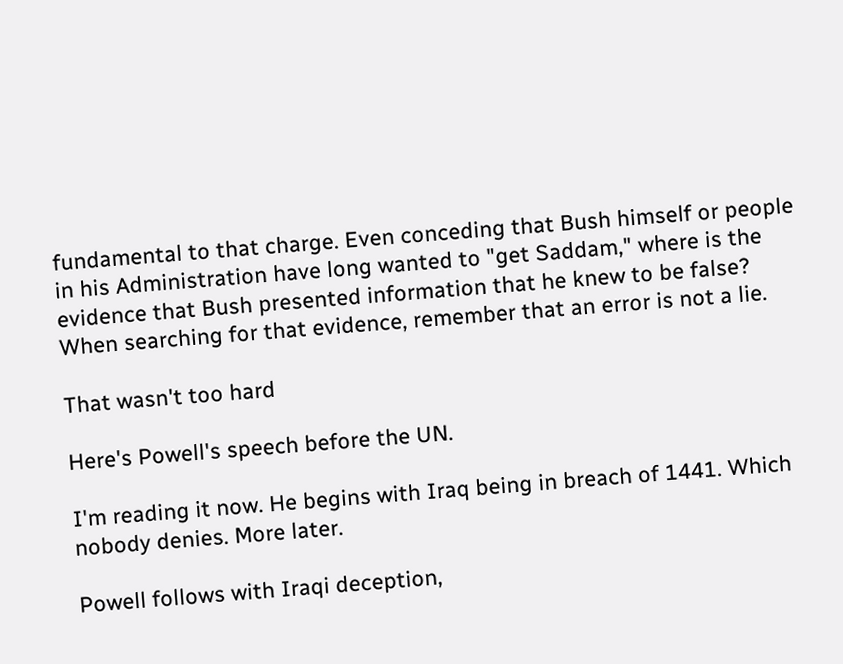fundamental to that charge. Even conceding that Bush himself or people in his Administration have long wanted to "get Saddam," where is the evidence that Bush presented information that he knew to be false? When searching for that evidence, remember that an error is not a lie.

That wasn't too hard

Here's Powell's speech before the UN.

I'm reading it now. He begins with Iraq being in breach of 1441. Which nobody denies. More later.

Powell follows with Iraqi deception,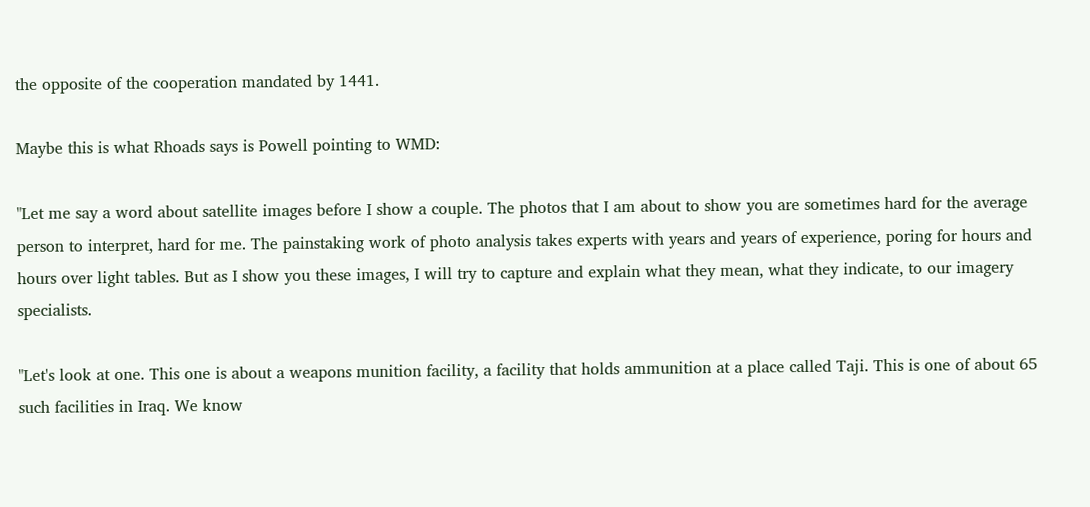the opposite of the cooperation mandated by 1441.

Maybe this is what Rhoads says is Powell pointing to WMD:

"Let me say a word about satellite images before I show a couple. The photos that I am about to show you are sometimes hard for the average person to interpret, hard for me. The painstaking work of photo analysis takes experts with years and years of experience, poring for hours and hours over light tables. But as I show you these images, I will try to capture and explain what they mean, what they indicate, to our imagery specialists.

"Let's look at one. This one is about a weapons munition facility, a facility that holds ammunition at a place called Taji. This is one of about 65 such facilities in Iraq. We know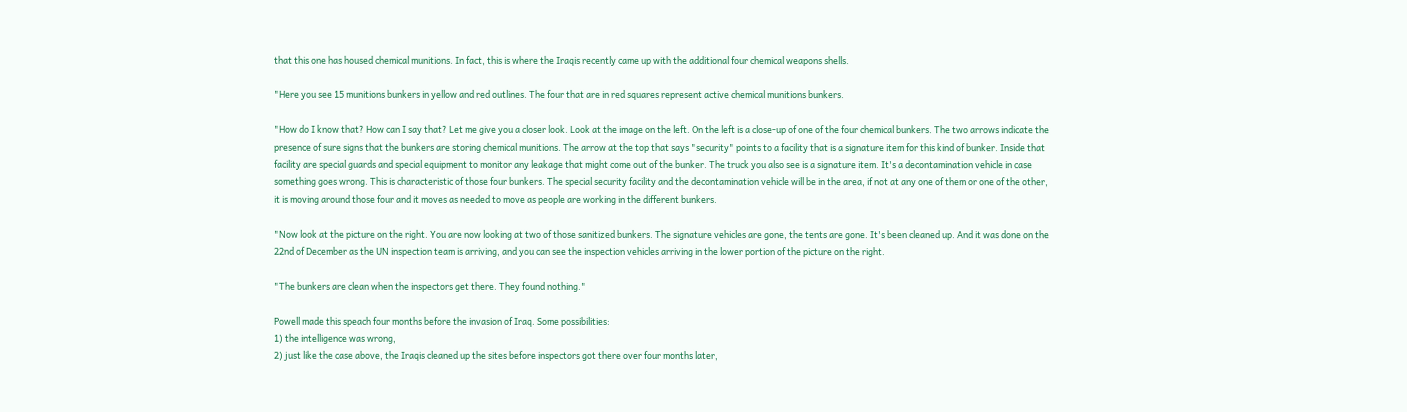that this one has housed chemical munitions. In fact, this is where the Iraqis recently came up with the additional four chemical weapons shells.

"Here you see 15 munitions bunkers in yellow and red outlines. The four that are in red squares represent active chemical munitions bunkers.

"How do I know that? How can I say that? Let me give you a closer look. Look at the image on the left. On the left is a close-up of one of the four chemical bunkers. The two arrows indicate the presence of sure signs that the bunkers are storing chemical munitions. The arrow at the top that says "security" points to a facility that is a signature item for this kind of bunker. Inside that facility are special guards and special equipment to monitor any leakage that might come out of the bunker. The truck you also see is a signature item. It's a decontamination vehicle in case something goes wrong. This is characteristic of those four bunkers. The special security facility and the decontamination vehicle will be in the area, if not at any one of them or one of the other, it is moving around those four and it moves as needed to move as people are working in the different bunkers.

"Now look at the picture on the right. You are now looking at two of those sanitized bunkers. The signature vehicles are gone, the tents are gone. It's been cleaned up. And it was done on the 22nd of December as the UN inspection team is arriving, and you can see the inspection vehicles arriving in the lower portion of the picture on the right.

"The bunkers are clean when the inspectors get there. They found nothing."

Powell made this speach four months before the invasion of Iraq. Some possibilities:
1) the intelligence was wrong,
2) just like the case above, the Iraqis cleaned up the sites before inspectors got there over four months later,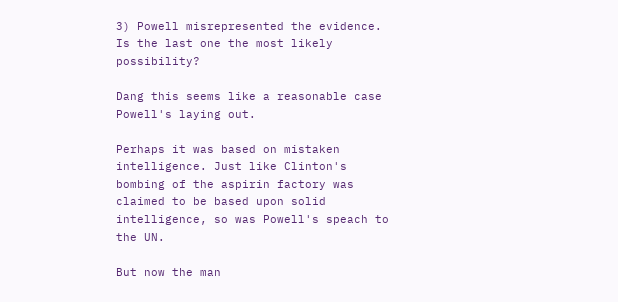3) Powell misrepresented the evidence.
Is the last one the most likely possibility?

Dang this seems like a reasonable case Powell's laying out.

Perhaps it was based on mistaken intelligence. Just like Clinton's bombing of the aspirin factory was claimed to be based upon solid intelligence, so was Powell's speach to the UN.

But now the man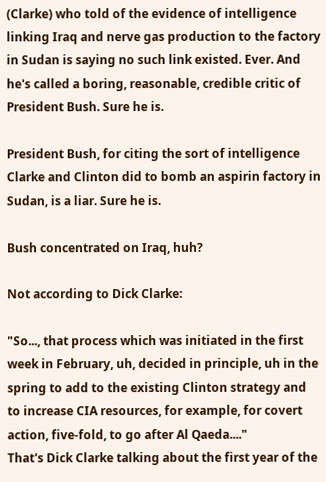(Clarke) who told of the evidence of intelligence linking Iraq and nerve gas production to the factory in Sudan is saying no such link existed. Ever. And he's called a boring, reasonable, credible critic of President Bush. Sure he is.

President Bush, for citing the sort of intelligence Clarke and Clinton did to bomb an aspirin factory in Sudan, is a liar. Sure he is.

Bush concentrated on Iraq, huh?

Not according to Dick Clarke:

"So..., that process which was initiated in the first week in February, uh, decided in principle, uh in the spring to add to the existing Clinton strategy and to increase CIA resources, for example, for covert action, five-fold, to go after Al Qaeda...."
That's Dick Clarke talking about the first year of the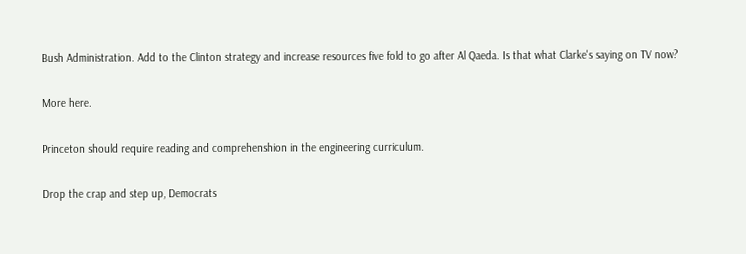Bush Administration. Add to the Clinton strategy and increase resources five fold to go after Al Qaeda. Is that what Clarke's saying on TV now?

More here.

Princeton should require reading and comprehenshion in the engineering curriculum.

Drop the crap and step up, Democrats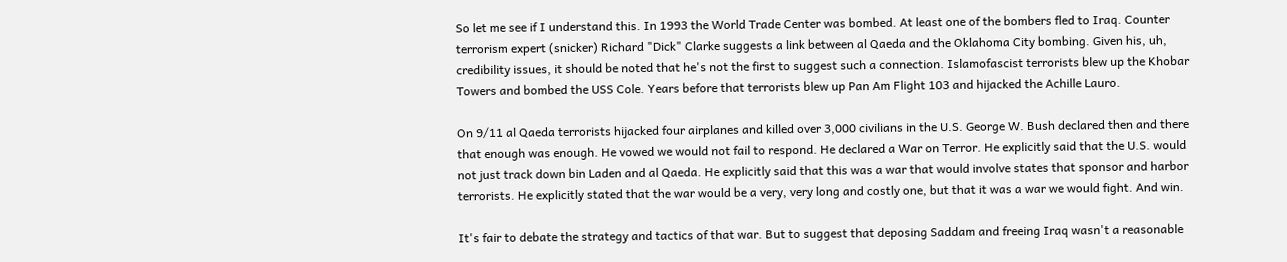So let me see if I understand this. In 1993 the World Trade Center was bombed. At least one of the bombers fled to Iraq. Counter terrorism expert (snicker) Richard "Dick" Clarke suggests a link between al Qaeda and the Oklahoma City bombing. Given his, uh, credibility issues, it should be noted that he's not the first to suggest such a connection. Islamofascist terrorists blew up the Khobar Towers and bombed the USS Cole. Years before that terrorists blew up Pan Am Flight 103 and hijacked the Achille Lauro.

On 9/11 al Qaeda terrorists hijacked four airplanes and killed over 3,000 civilians in the U.S. George W. Bush declared then and there that enough was enough. He vowed we would not fail to respond. He declared a War on Terror. He explicitly said that the U.S. would not just track down bin Laden and al Qaeda. He explicitly said that this was a war that would involve states that sponsor and harbor terrorists. He explicitly stated that the war would be a very, very long and costly one, but that it was a war we would fight. And win.

It's fair to debate the strategy and tactics of that war. But to suggest that deposing Saddam and freeing Iraq wasn't a reasonable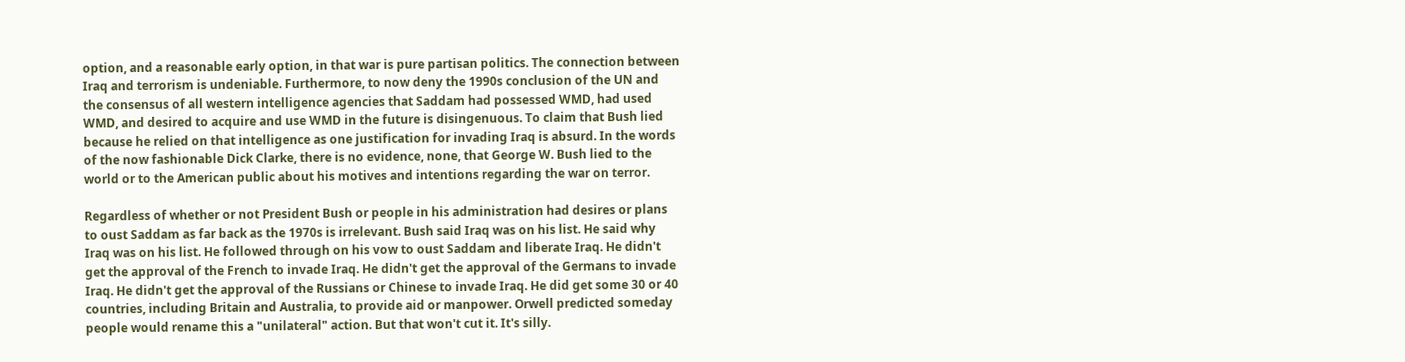option, and a reasonable early option, in that war is pure partisan politics. The connection between Iraq and terrorism is undeniable. Furthermore, to now deny the 1990s conclusion of the UN and the consensus of all western intelligence agencies that Saddam had possessed WMD, had used WMD, and desired to acquire and use WMD in the future is disingenuous. To claim that Bush lied because he relied on that intelligence as one justification for invading Iraq is absurd. In the words of the now fashionable Dick Clarke, there is no evidence, none, that George W. Bush lied to the world or to the American public about his motives and intentions regarding the war on terror.

Regardless of whether or not President Bush or people in his administration had desires or plans to oust Saddam as far back as the 1970s is irrelevant. Bush said Iraq was on his list. He said why Iraq was on his list. He followed through on his vow to oust Saddam and liberate Iraq. He didn't get the approval of the French to invade Iraq. He didn't get the approval of the Germans to invade Iraq. He didn't get the approval of the Russians or Chinese to invade Iraq. He did get some 30 or 40 countries, including Britain and Australia, to provide aid or manpower. Orwell predicted someday people would rename this a "unilateral" action. But that won't cut it. It's silly.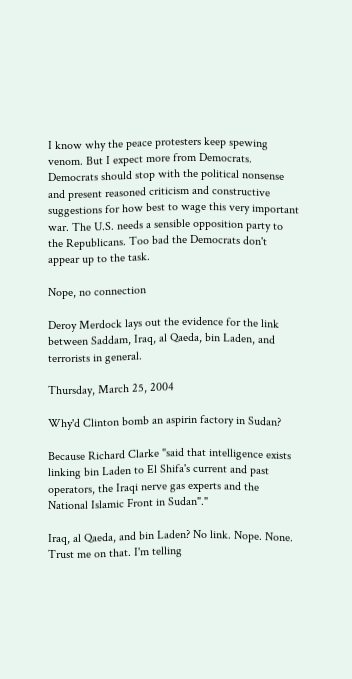I know why the peace protesters keep spewing venom. But I expect more from Democrats. Democrats should stop with the political nonsense and present reasoned criticism and constructive suggestions for how best to wage this very important war. The U.S. needs a sensible opposition party to the Republicans. Too bad the Democrats don't appear up to the task.

Nope, no connection

Deroy Merdock lays out the evidence for the link between Saddam, Iraq, al Qaeda, bin Laden, and terrorists in general.

Thursday, March 25, 2004

Why'd Clinton bomb an aspirin factory in Sudan?

Because Richard Clarke "said that intelligence exists linking bin Laden to El Shifa's current and past operators, the Iraqi nerve gas experts and the National Islamic Front in Sudan"."

Iraq, al Qaeda, and bin Laden? No link. Nope. None. Trust me on that. I'm telling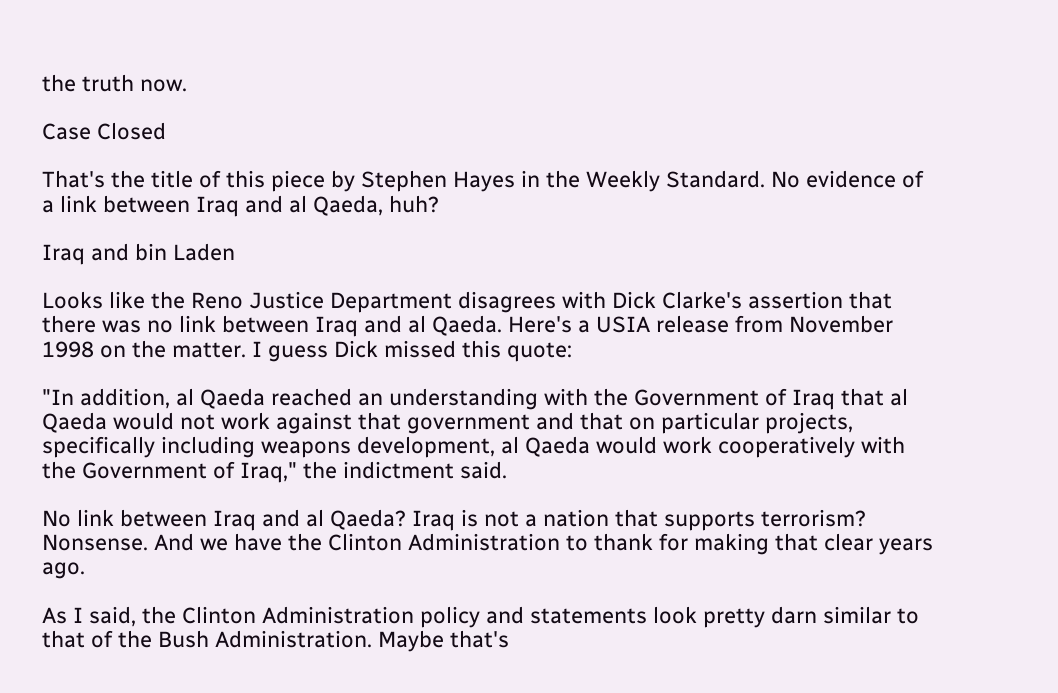the truth now.

Case Closed

That's the title of this piece by Stephen Hayes in the Weekly Standard. No evidence of a link between Iraq and al Qaeda, huh?

Iraq and bin Laden

Looks like the Reno Justice Department disagrees with Dick Clarke's assertion that there was no link between Iraq and al Qaeda. Here's a USIA release from November 1998 on the matter. I guess Dick missed this quote:

"In addition, al Qaeda reached an understanding with the Government of Iraq that al Qaeda would not work against that government and that on particular projects, specifically including weapons development, al Qaeda would work cooperatively with the Government of Iraq," the indictment said.

No link between Iraq and al Qaeda? Iraq is not a nation that supports terrorism? Nonsense. And we have the Clinton Administration to thank for making that clear years ago.

As I said, the Clinton Administration policy and statements look pretty darn similar to that of the Bush Administration. Maybe that's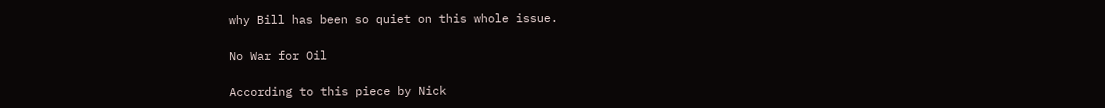why Bill has been so quiet on this whole issue.

No War for Oil

According to this piece by Nick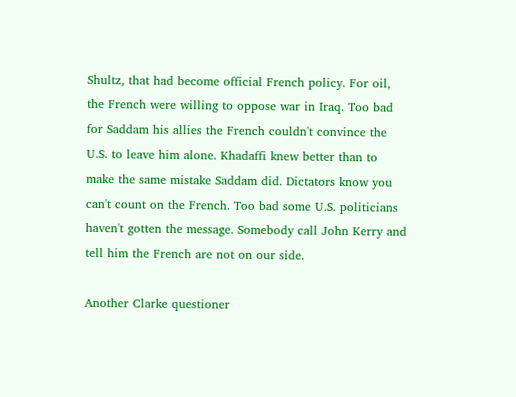Shultz, that had become official French policy. For oil, the French were willing to oppose war in Iraq. Too bad for Saddam his allies the French couldn't convince the U.S. to leave him alone. Khadaffi knew better than to make the same mistake Saddam did. Dictators know you can't count on the French. Too bad some U.S. politicians haven't gotten the message. Somebody call John Kerry and tell him the French are not on our side.

Another Clarke questioner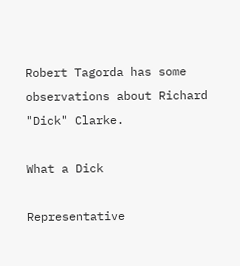Robert Tagorda has some observations about Richard "Dick" Clarke.

What a Dick

Representative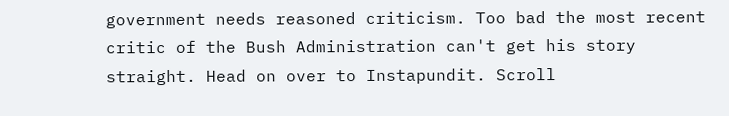government needs reasoned criticism. Too bad the most recent critic of the Bush Administration can't get his story straight. Head on over to Instapundit. Scroll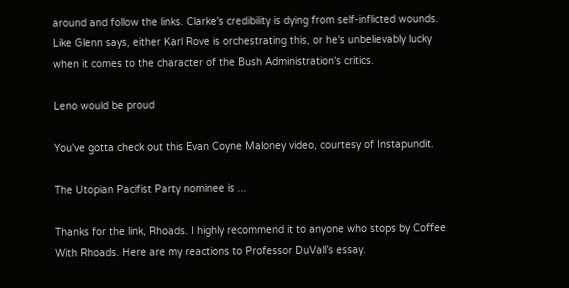around and follow the links. Clarke's credibility is dying from self-inflicted wounds. Like Glenn says, either Karl Rove is orchestrating this, or he's unbelievably lucky when it comes to the character of the Bush Administration's critics.

Leno would be proud

You've gotta check out this Evan Coyne Maloney video, courtesy of Instapundit.

The Utopian Pacifist Party nominee is ...

Thanks for the link, Rhoads. I highly recommend it to anyone who stops by Coffee With Rhoads. Here are my reactions to Professor DuVall’s essay.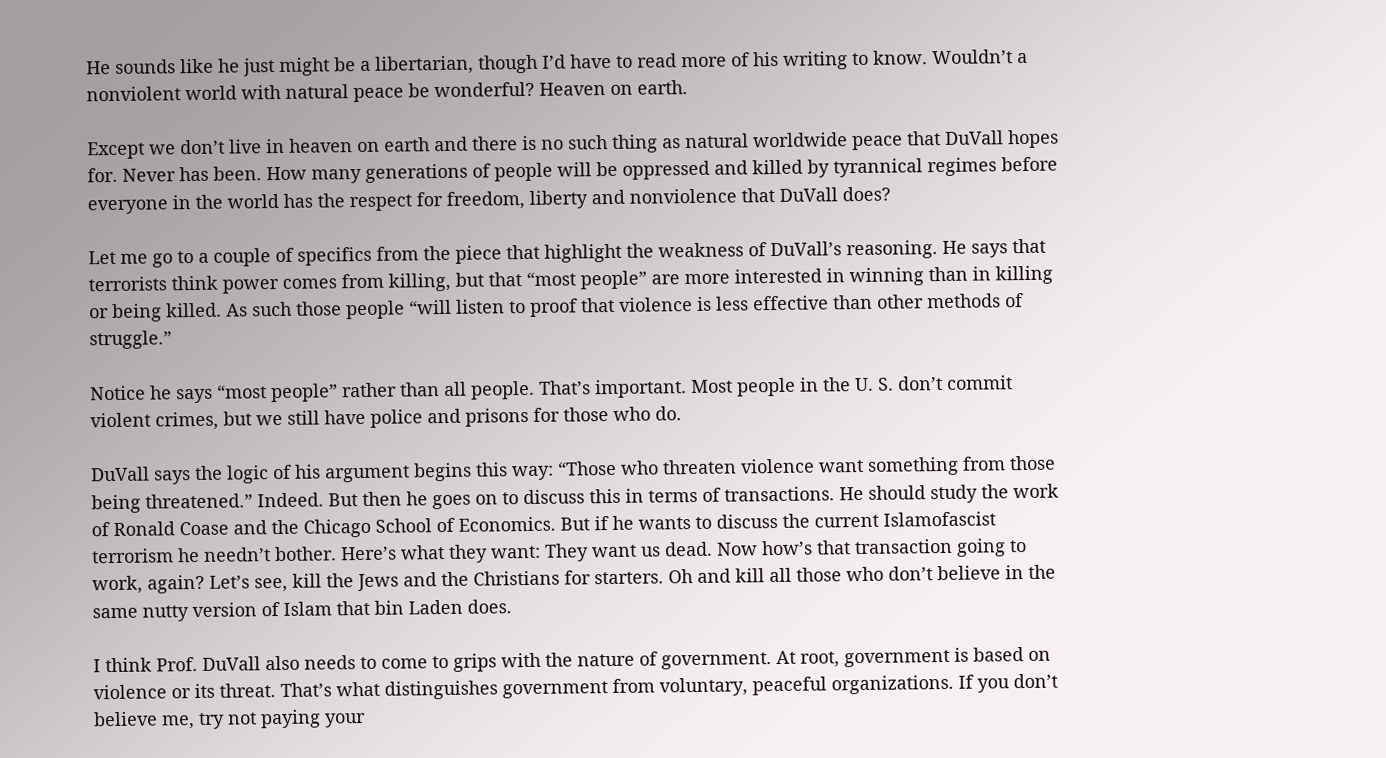He sounds like he just might be a libertarian, though I’d have to read more of his writing to know. Wouldn’t a nonviolent world with natural peace be wonderful? Heaven on earth.

Except we don’t live in heaven on earth and there is no such thing as natural worldwide peace that DuVall hopes for. Never has been. How many generations of people will be oppressed and killed by tyrannical regimes before everyone in the world has the respect for freedom, liberty and nonviolence that DuVall does?

Let me go to a couple of specifics from the piece that highlight the weakness of DuVall’s reasoning. He says that terrorists think power comes from killing, but that “most people” are more interested in winning than in killing or being killed. As such those people “will listen to proof that violence is less effective than other methods of struggle.”

Notice he says “most people” rather than all people. That’s important. Most people in the U. S. don’t commit violent crimes, but we still have police and prisons for those who do.

DuVall says the logic of his argument begins this way: “Those who threaten violence want something from those being threatened.” Indeed. But then he goes on to discuss this in terms of transactions. He should study the work of Ronald Coase and the Chicago School of Economics. But if he wants to discuss the current Islamofascist terrorism he needn’t bother. Here’s what they want: They want us dead. Now how’s that transaction going to work, again? Let’s see, kill the Jews and the Christians for starters. Oh and kill all those who don’t believe in the same nutty version of Islam that bin Laden does.

I think Prof. DuVall also needs to come to grips with the nature of government. At root, government is based on violence or its threat. That’s what distinguishes government from voluntary, peaceful organizations. If you don’t believe me, try not paying your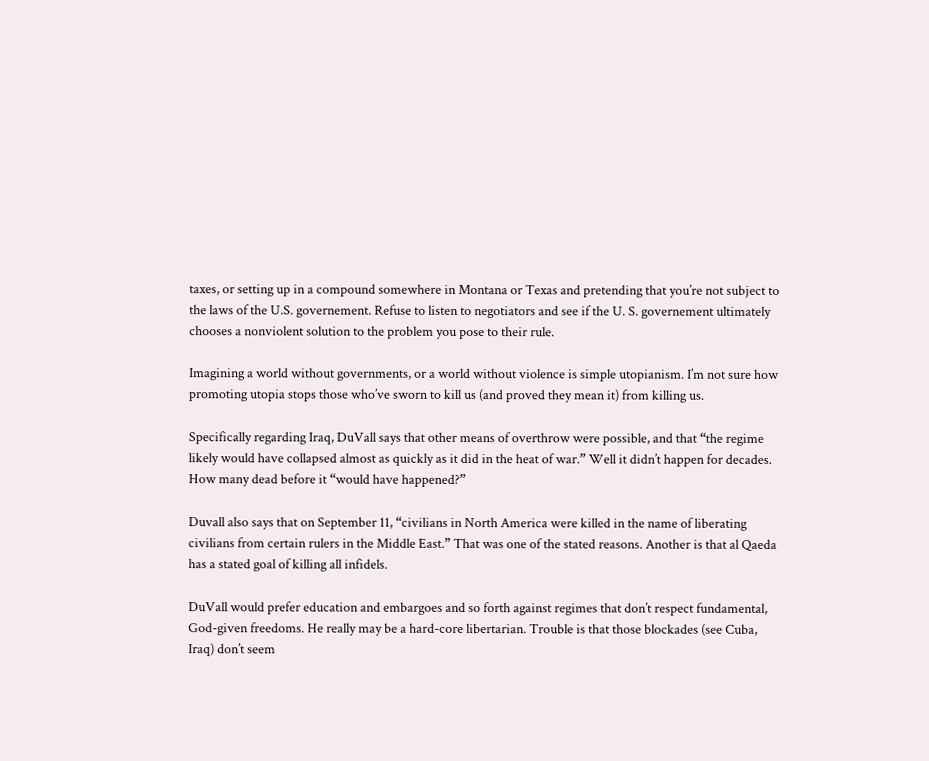taxes, or setting up in a compound somewhere in Montana or Texas and pretending that you’re not subject to the laws of the U.S. governement. Refuse to listen to negotiators and see if the U. S. governement ultimately chooses a nonviolent solution to the problem you pose to their rule.

Imagining a world without governments, or a world without violence is simple utopianism. I’m not sure how promoting utopia stops those who’ve sworn to kill us (and proved they mean it) from killing us.

Specifically regarding Iraq, DuVall says that other means of overthrow were possible, and that “the regime likely would have collapsed almost as quickly as it did in the heat of war.” Well it didn’t happen for decades. How many dead before it “would have happened?”

Duvall also says that on September 11, “civilians in North America were killed in the name of liberating civilians from certain rulers in the Middle East.” That was one of the stated reasons. Another is that al Qaeda has a stated goal of killing all infidels.

DuVall would prefer education and embargoes and so forth against regimes that don’t respect fundamental, God-given freedoms. He really may be a hard-core libertarian. Trouble is that those blockades (see Cuba, Iraq) don’t seem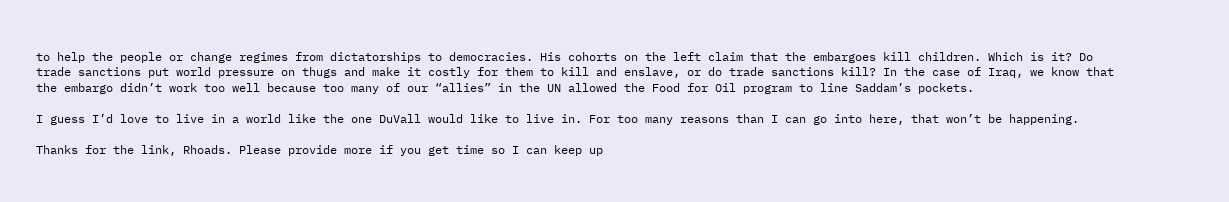to help the people or change regimes from dictatorships to democracies. His cohorts on the left claim that the embargoes kill children. Which is it? Do trade sanctions put world pressure on thugs and make it costly for them to kill and enslave, or do trade sanctions kill? In the case of Iraq, we know that the embargo didn’t work too well because too many of our “allies” in the UN allowed the Food for Oil program to line Saddam’s pockets.

I guess I’d love to live in a world like the one DuVall would like to live in. For too many reasons than I can go into here, that won’t be happening.

Thanks for the link, Rhoads. Please provide more if you get time so I can keep up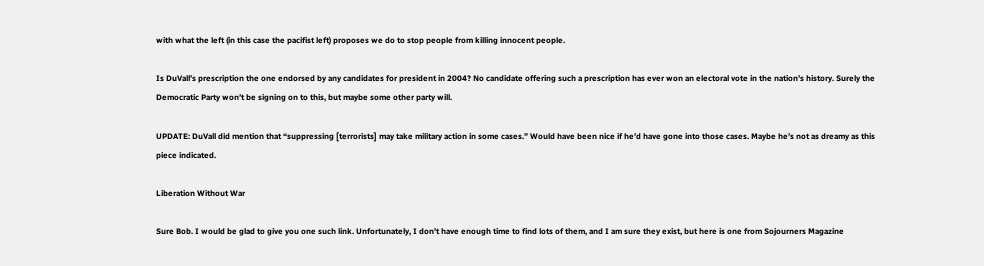with what the left (in this case the pacifist left) proposes we do to stop people from killing innocent people.

Is DuVall’s prescription the one endorsed by any candidates for president in 2004? No candidate offering such a prescription has ever won an electoral vote in the nation’s history. Surely the Democratic Party won’t be signing on to this, but maybe some other party will.

UPDATE: DuVall did mention that “suppressing [terrorists] may take military action in some cases.” Would have been nice if he’d have gone into those cases. Maybe he’s not as dreamy as this piece indicated.

Liberation Without War

Sure Bob. I would be glad to give you one such link. Unfortunately, I don't have enough time to find lots of them, and I am sure they exist, but here is one from Sojourners Magazine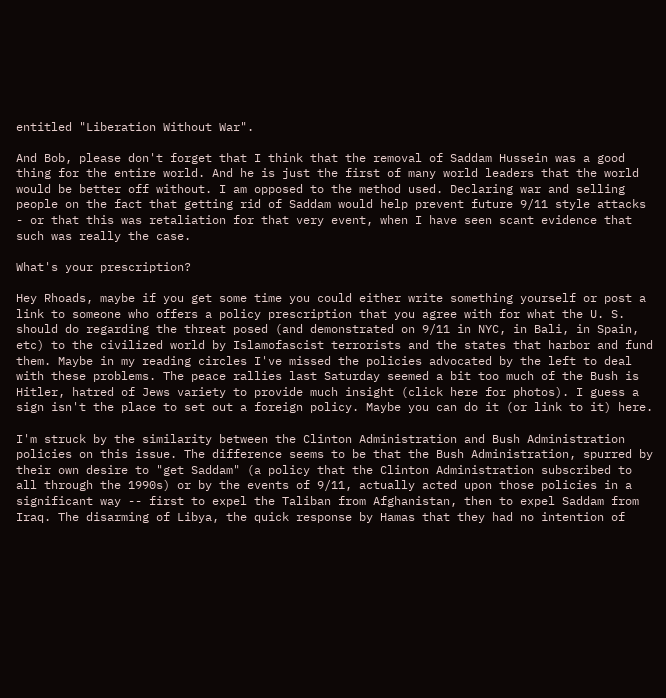entitled "Liberation Without War".

And Bob, please don't forget that I think that the removal of Saddam Hussein was a good thing for the entire world. And he is just the first of many world leaders that the world would be better off without. I am opposed to the method used. Declaring war and selling people on the fact that getting rid of Saddam would help prevent future 9/11 style attacks - or that this was retaliation for that very event, when I have seen scant evidence that such was really the case.

What's your prescription?

Hey Rhoads, maybe if you get some time you could either write something yourself or post a link to someone who offers a policy prescription that you agree with for what the U. S. should do regarding the threat posed (and demonstrated on 9/11 in NYC, in Bali, in Spain, etc) to the civilized world by Islamofascist terrorists and the states that harbor and fund them. Maybe in my reading circles I've missed the policies advocated by the left to deal with these problems. The peace rallies last Saturday seemed a bit too much of the Bush is Hitler, hatred of Jews variety to provide much insight (click here for photos). I guess a sign isn't the place to set out a foreign policy. Maybe you can do it (or link to it) here.

I'm struck by the similarity between the Clinton Administration and Bush Administration policies on this issue. The difference seems to be that the Bush Administration, spurred by their own desire to "get Saddam" (a policy that the Clinton Administration subscribed to all through the 1990s) or by the events of 9/11, actually acted upon those policies in a significant way -- first to expel the Taliban from Afghanistan, then to expel Saddam from Iraq. The disarming of Libya, the quick response by Hamas that they had no intention of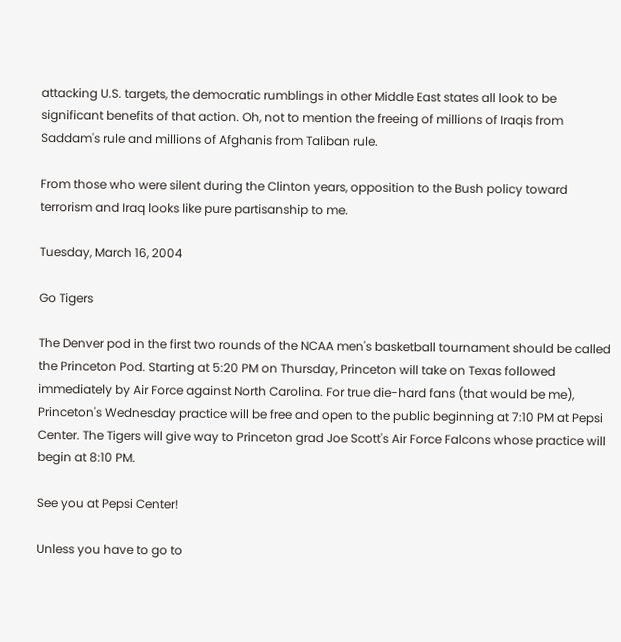attacking U.S. targets, the democratic rumblings in other Middle East states all look to be significant benefits of that action. Oh, not to mention the freeing of millions of Iraqis from Saddam's rule and millions of Afghanis from Taliban rule.

From those who were silent during the Clinton years, opposition to the Bush policy toward terrorism and Iraq looks like pure partisanship to me.

Tuesday, March 16, 2004

Go Tigers

The Denver pod in the first two rounds of the NCAA men's basketball tournament should be called the Princeton Pod. Starting at 5:20 PM on Thursday, Princeton will take on Texas followed immediately by Air Force against North Carolina. For true die-hard fans (that would be me), Princeton's Wednesday practice will be free and open to the public beginning at 7:10 PM at Pepsi Center. The Tigers will give way to Princeton grad Joe Scott's Air Force Falcons whose practice will begin at 8:10 PM.

See you at Pepsi Center!

Unless you have to go to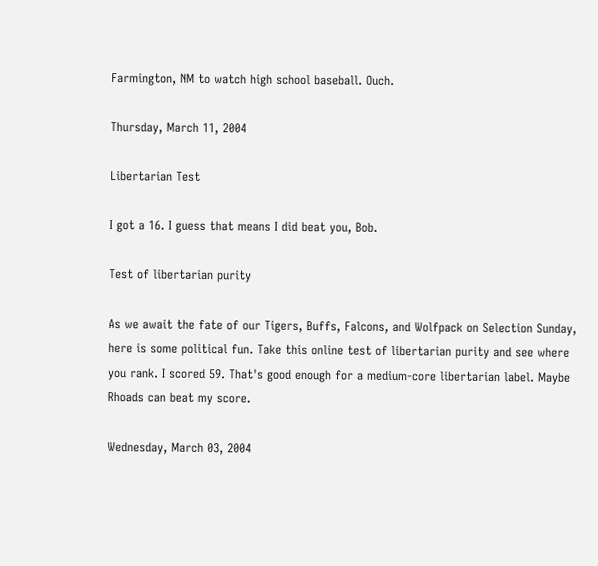Farmington, NM to watch high school baseball. Ouch.

Thursday, March 11, 2004

Libertarian Test

I got a 16. I guess that means I did beat you, Bob.

Test of libertarian purity

As we await the fate of our Tigers, Buffs, Falcons, and Wolfpack on Selection Sunday, here is some political fun. Take this online test of libertarian purity and see where you rank. I scored 59. That's good enough for a medium-core libertarian label. Maybe Rhoads can beat my score.

Wednesday, March 03, 2004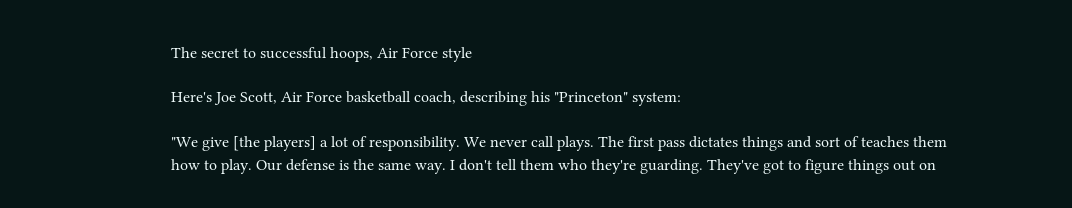The secret to successful hoops, Air Force style

Here's Joe Scott, Air Force basketball coach, describing his "Princeton" system:

"We give [the players] a lot of responsibility. We never call plays. The first pass dictates things and sort of teaches them how to play. Our defense is the same way. I don't tell them who they're guarding. They've got to figure things out on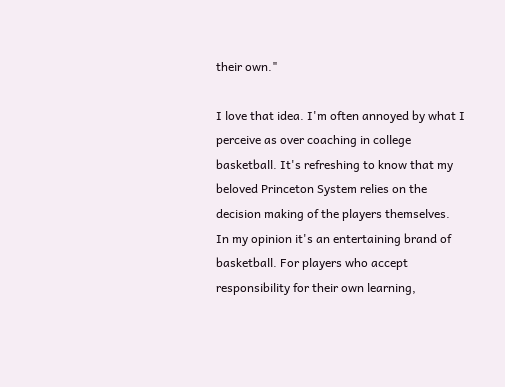their own."

I love that idea. I'm often annoyed by what I perceive as over coaching in college basketball. It's refreshing to know that my beloved Princeton System relies on the decision making of the players themselves. In my opinion it's an entertaining brand of basketball. For players who accept responsibility for their own learning,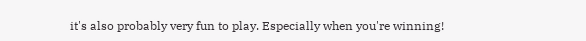it's also probably very fun to play. Especially when you're winning!